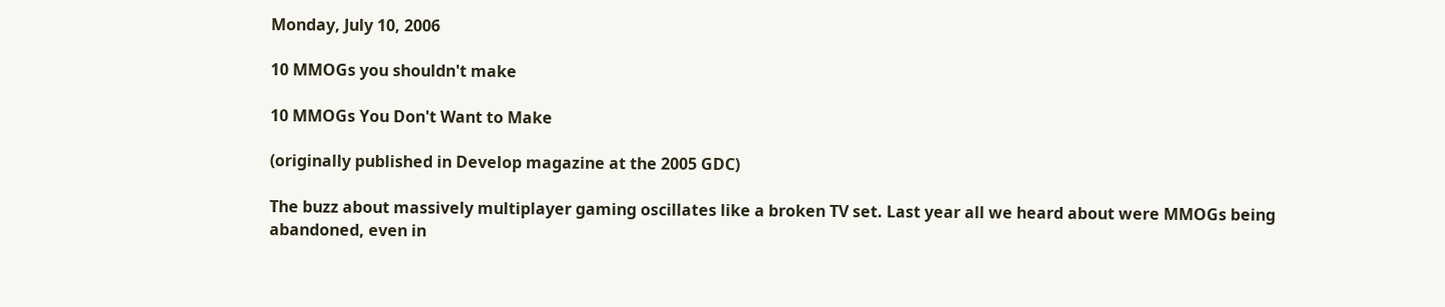Monday, July 10, 2006

10 MMOGs you shouldn't make

10 MMOGs You Don't Want to Make

(originally published in Develop magazine at the 2005 GDC)

The buzz about massively multiplayer gaming oscillates like a broken TV set. Last year all we heard about were MMOGs being abandoned, even in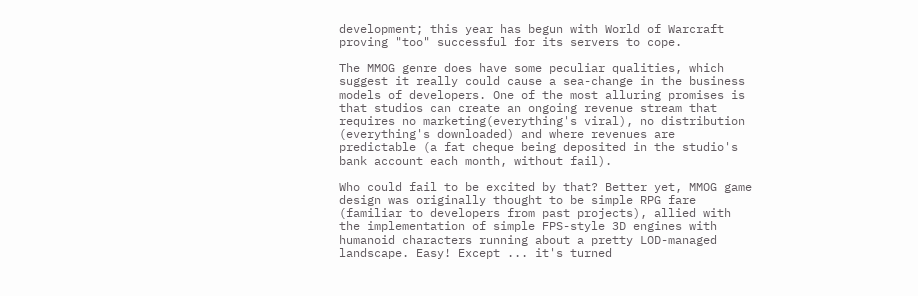development; this year has begun with World of Warcraft proving "too" successful for its servers to cope.

The MMOG genre does have some peculiar qualities, which suggest it really could cause a sea-change in the business models of developers. One of the most alluring promises is that studios can create an ongoing revenue stream that requires no marketing(everything's viral), no distribution (everything's downloaded) and where revenues are predictable (a fat cheque being deposited in the studio's bank account each month, without fail).

Who could fail to be excited by that? Better yet, MMOG game design was originally thought to be simple RPG fare (familiar to developers from past projects), allied with the implementation of simple FPS-style 3D engines with humanoid characters running about a pretty LOD-managed landscape. Easy! Except ... it's turned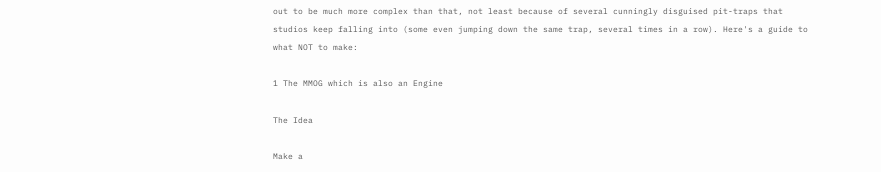out to be much more complex than that, not least because of several cunningly disguised pit-traps that studios keep falling into (some even jumping down the same trap, several times in a row). Here's a guide to what NOT to make:

1 The MMOG which is also an Engine

The Idea

Make a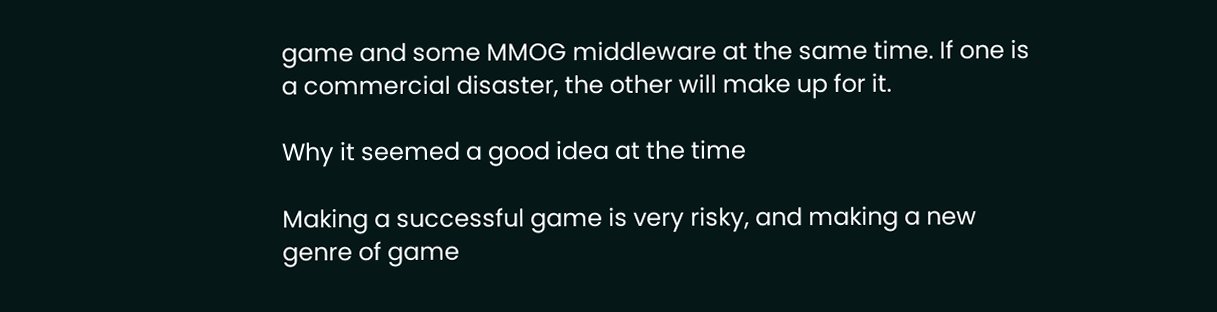game and some MMOG middleware at the same time. If one is a commercial disaster, the other will make up for it.

Why it seemed a good idea at the time

Making a successful game is very risky, and making a new genre of game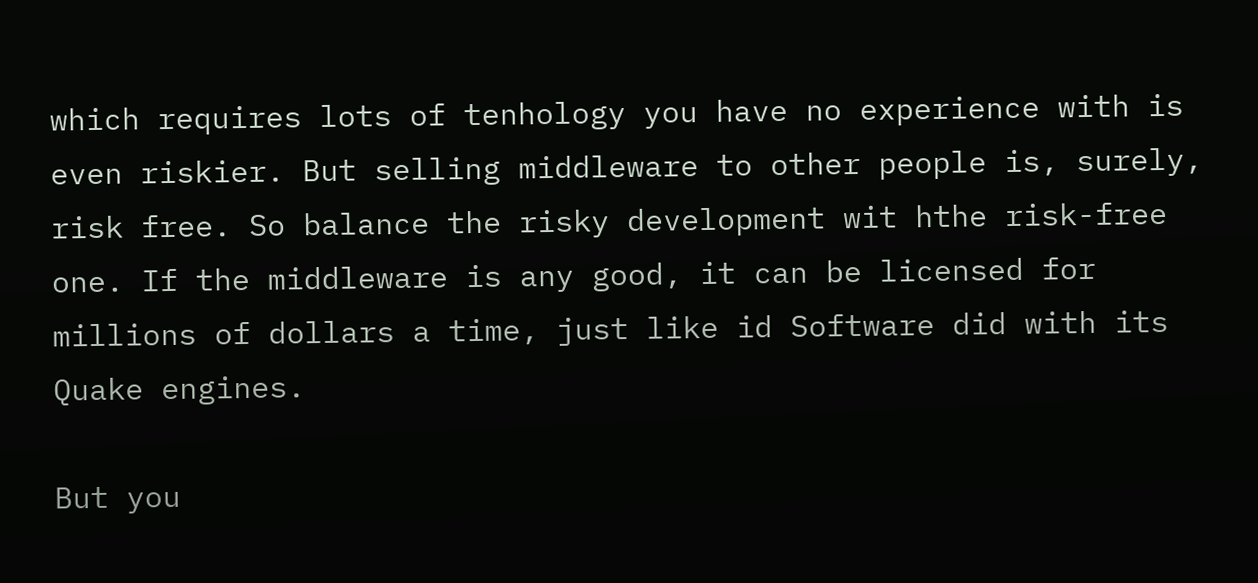which requires lots of tenhology you have no experience with is even riskier. But selling middleware to other people is, surely, risk free. So balance the risky development wit hthe risk-free one. If the middleware is any good, it can be licensed for millions of dollars a time, just like id Software did with its Quake engines.

But you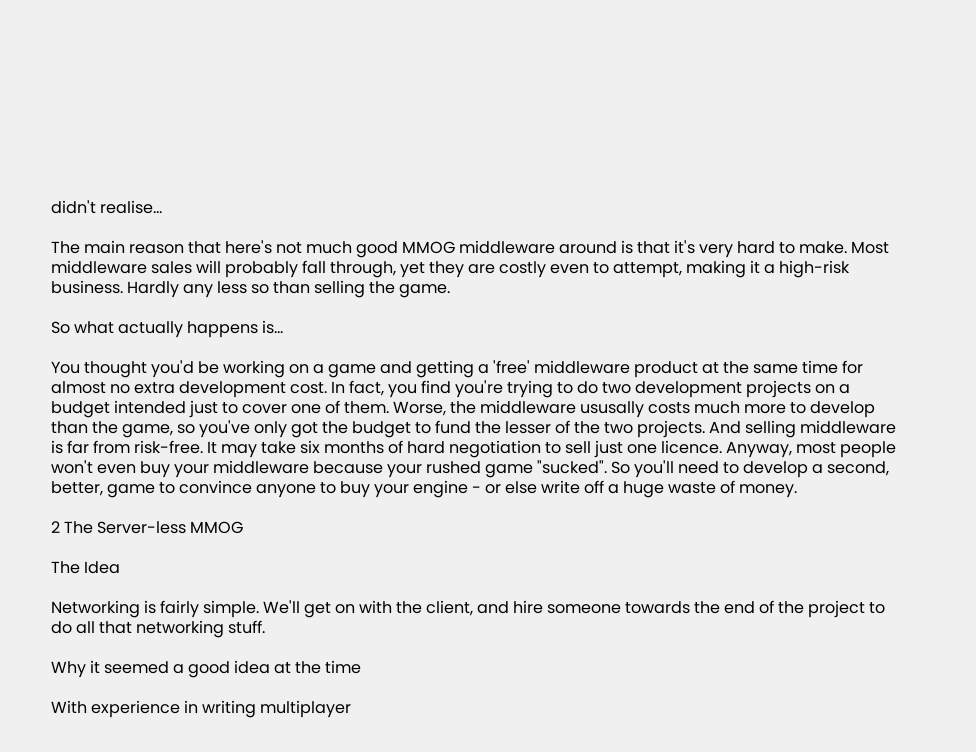didn't realise...

The main reason that here's not much good MMOG middleware around is that it's very hard to make. Most middleware sales will probably fall through, yet they are costly even to attempt, making it a high-risk business. Hardly any less so than selling the game.

So what actually happens is...

You thought you'd be working on a game and getting a 'free' middleware product at the same time for almost no extra development cost. In fact, you find you're trying to do two development projects on a budget intended just to cover one of them. Worse, the middleware ususally costs much more to develop than the game, so you've only got the budget to fund the lesser of the two projects. And selling middleware is far from risk-free. It may take six months of hard negotiation to sell just one licence. Anyway, most people won't even buy your middleware because your rushed game "sucked". So you'll need to develop a second, better, game to convince anyone to buy your engine - or else write off a huge waste of money.

2 The Server-less MMOG

The Idea

Networking is fairly simple. We'll get on with the client, and hire someone towards the end of the project to do all that networking stuff.

Why it seemed a good idea at the time

With experience in writing multiplayer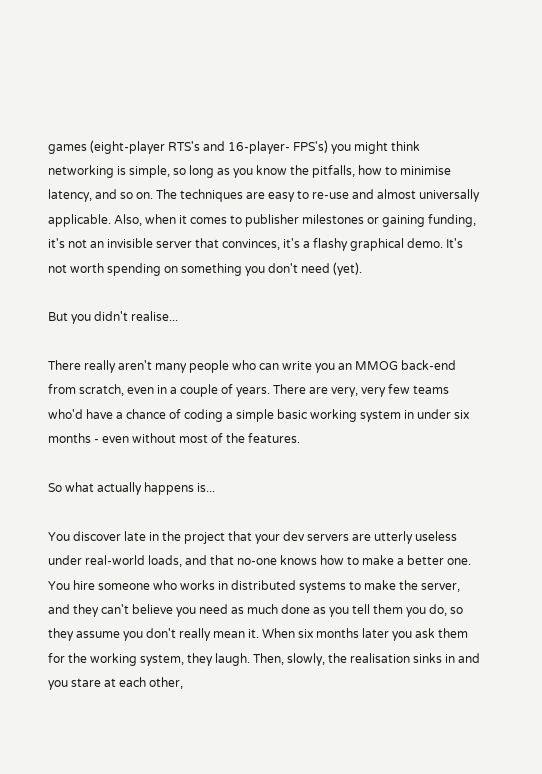games (eight-player RTS's and 16-player- FPS's) you might think networking is simple, so long as you know the pitfalls, how to minimise latency, and so on. The techniques are easy to re-use and almost universally applicable. Also, when it comes to publisher milestones or gaining funding, it's not an invisible server that convinces, it's a flashy graphical demo. It's not worth spending on something you don't need (yet).

But you didn't realise...

There really aren't many people who can write you an MMOG back-end from scratch, even in a couple of years. There are very, very few teams who'd have a chance of coding a simple basic working system in under six months - even without most of the features.

So what actually happens is...

You discover late in the project that your dev servers are utterly useless under real-world loads, and that no-one knows how to make a better one. You hire someone who works in distributed systems to make the server, and they can't believe you need as much done as you tell them you do, so they assume you don't really mean it. When six months later you ask them for the working system, they laugh. Then, slowly, the realisation sinks in and you stare at each other,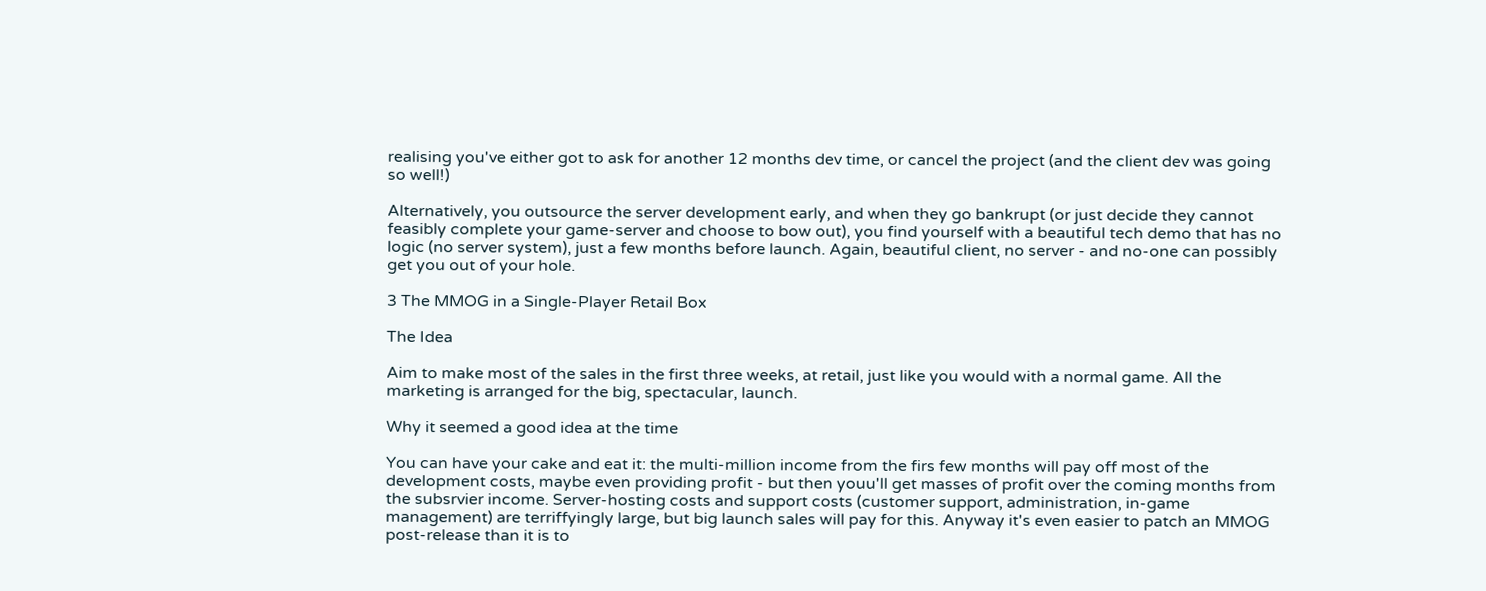realising you've either got to ask for another 12 months dev time, or cancel the project (and the client dev was going so well!)

Alternatively, you outsource the server development early, and when they go bankrupt (or just decide they cannot feasibly complete your game-server and choose to bow out), you find yourself with a beautiful tech demo that has no logic (no server system), just a few months before launch. Again, beautiful client, no server - and no-one can possibly get you out of your hole.

3 The MMOG in a Single-Player Retail Box

The Idea

Aim to make most of the sales in the first three weeks, at retail, just like you would with a normal game. All the marketing is arranged for the big, spectacular, launch.

Why it seemed a good idea at the time

You can have your cake and eat it: the multi-million income from the firs few months will pay off most of the development costs, maybe even providing profit - but then youu'll get masses of profit over the coming months from the subsrvier income. Server-hosting costs and support costs (customer support, administration, in-game management) are terriffyingly large, but big launch sales will pay for this. Anyway it's even easier to patch an MMOG post-release than it is to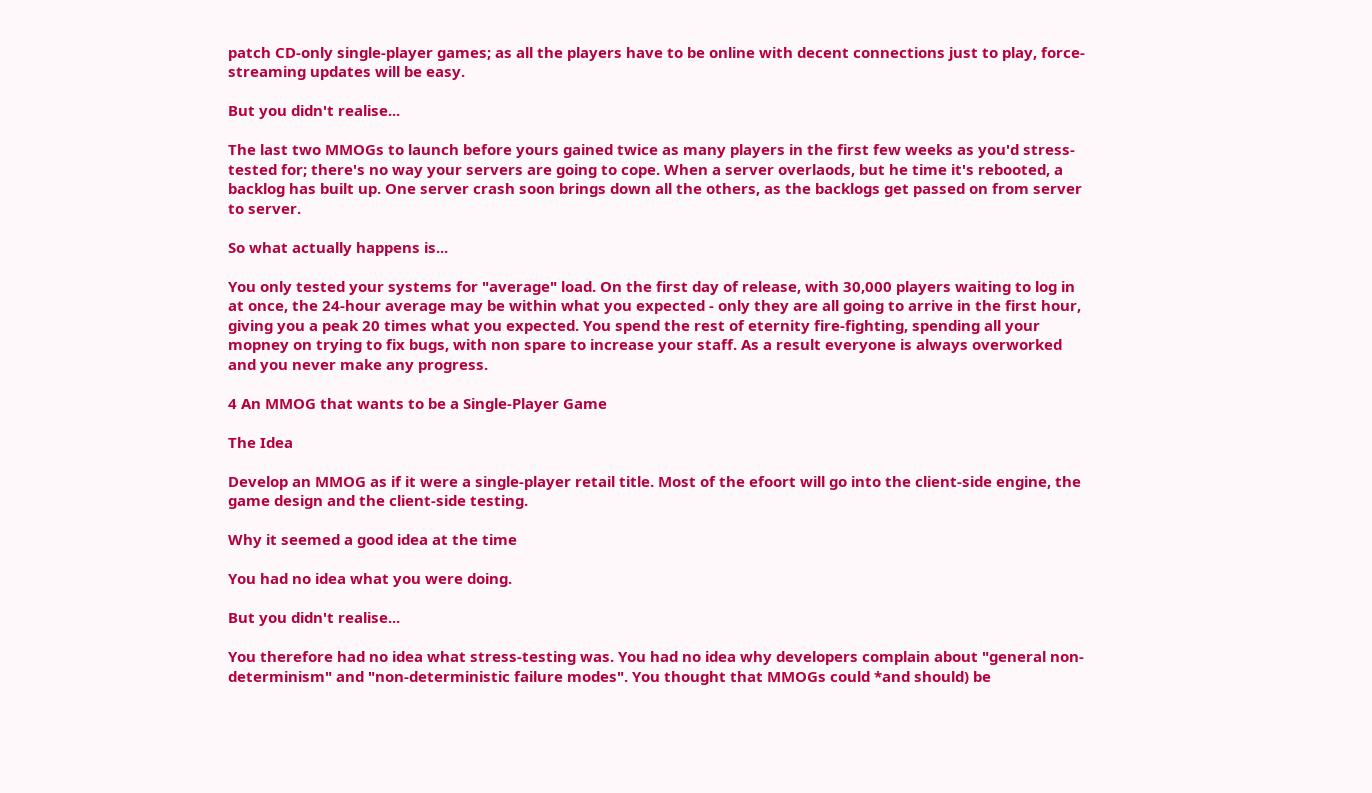patch CD-only single-player games; as all the players have to be online with decent connections just to play, force-streaming updates will be easy.

But you didn't realise...

The last two MMOGs to launch before yours gained twice as many players in the first few weeks as you'd stress-tested for; there's no way your servers are going to cope. When a server overlaods, but he time it's rebooted, a backlog has built up. One server crash soon brings down all the others, as the backlogs get passed on from server to server.

So what actually happens is...

You only tested your systems for "average" load. On the first day of release, with 30,000 players waiting to log in at once, the 24-hour average may be within what you expected - only they are all going to arrive in the first hour, giving you a peak 20 times what you expected. You spend the rest of eternity fire-fighting, spending all your mopney on trying to fix bugs, with non spare to increase your staff. As a result everyone is always overworked and you never make any progress.

4 An MMOG that wants to be a Single-Player Game

The Idea

Develop an MMOG as if it were a single-player retail title. Most of the efoort will go into the client-side engine, the game design and the client-side testing.

Why it seemed a good idea at the time

You had no idea what you were doing.

But you didn't realise...

You therefore had no idea what stress-testing was. You had no idea why developers complain about "general non-determinism" and "non-deterministic failure modes". You thought that MMOGs could *and should) be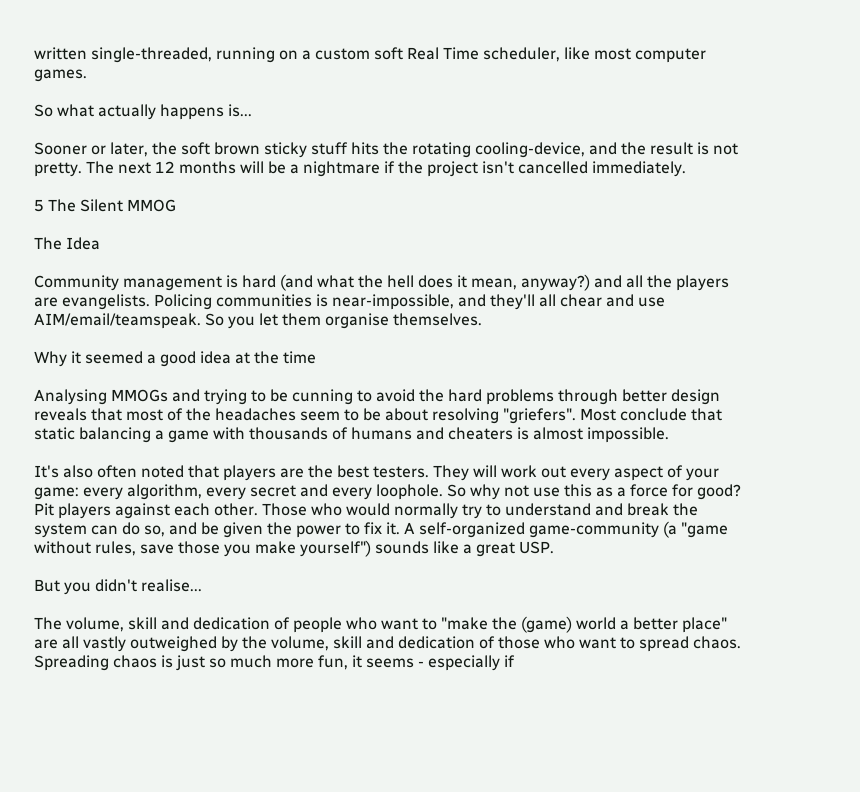written single-threaded, running on a custom soft Real Time scheduler, like most computer games.

So what actually happens is...

Sooner or later, the soft brown sticky stuff hits the rotating cooling-device, and the result is not pretty. The next 12 months will be a nightmare if the project isn't cancelled immediately.

5 The Silent MMOG

The Idea

Community management is hard (and what the hell does it mean, anyway?) and all the players are evangelists. Policing communities is near-impossible, and they'll all chear and use AIM/email/teamspeak. So you let them organise themselves.

Why it seemed a good idea at the time

Analysing MMOGs and trying to be cunning to avoid the hard problems through better design reveals that most of the headaches seem to be about resolving "griefers". Most conclude that static balancing a game with thousands of humans and cheaters is almost impossible.

It's also often noted that players are the best testers. They will work out every aspect of your game: every algorithm, every secret and every loophole. So why not use this as a force for good? Pit players against each other. Those who would normally try to understand and break the system can do so, and be given the power to fix it. A self-organized game-community (a "game without rules, save those you make yourself") sounds like a great USP.

But you didn't realise...

The volume, skill and dedication of people who want to "make the (game) world a better place" are all vastly outweighed by the volume, skill and dedication of those who want to spread chaos. Spreading chaos is just so much more fun, it seems - especially if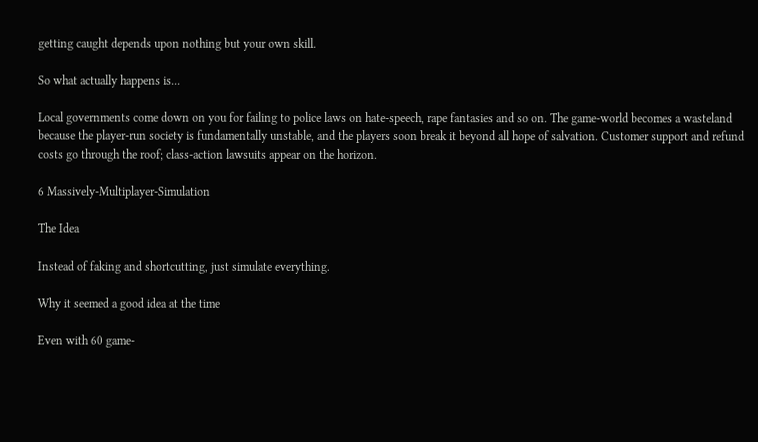getting caught depends upon nothing but your own skill.

So what actually happens is...

Local governments come down on you for failing to police laws on hate-speech, rape fantasies and so on. The game-world becomes a wasteland because the player-run society is fundamentally unstable, and the players soon break it beyond all hope of salvation. Customer support and refund costs go through the roof; class-action lawsuits appear on the horizon.

6 Massively-Multiplayer-Simulation

The Idea

Instead of faking and shortcutting, just simulate everything.

Why it seemed a good idea at the time

Even with 60 game-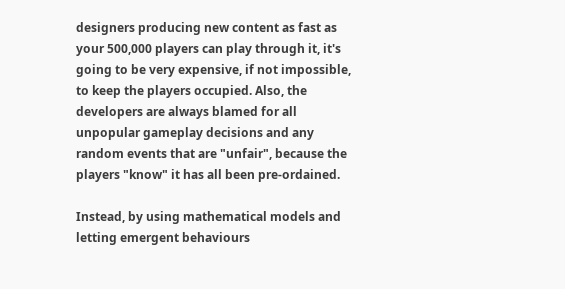designers producing new content as fast as your 500,000 players can play through it, it's going to be very expensive, if not impossible, to keep the players occupied. Also, the developers are always blamed for all unpopular gameplay decisions and any random events that are "unfair", because the players "know" it has all been pre-ordained.

Instead, by using mathematical models and letting emergent behaviours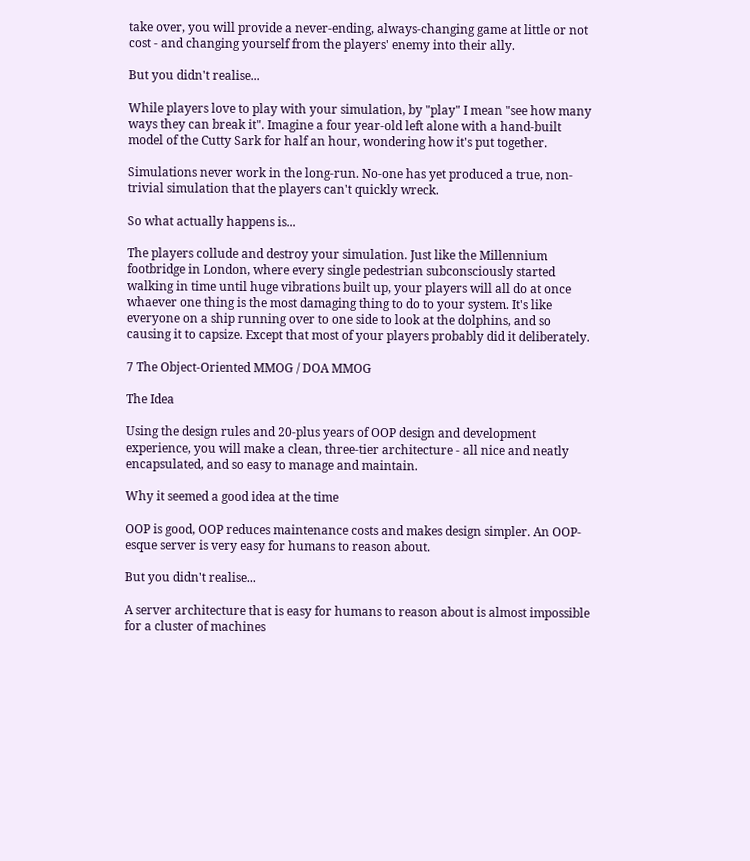take over, you will provide a never-ending, always-changing game at little or not cost - and changing yourself from the players' enemy into their ally.

But you didn't realise...

While players love to play with your simulation, by "play" I mean "see how many ways they can break it". Imagine a four year-old left alone with a hand-built model of the Cutty Sark for half an hour, wondering how it's put together.

Simulations never work in the long-run. No-one has yet produced a true, non-trivial simulation that the players can't quickly wreck.

So what actually happens is...

The players collude and destroy your simulation. Just like the Millennium footbridge in London, where every single pedestrian subconsciously started walking in time until huge vibrations built up, your players will all do at once whaever one thing is the most damaging thing to do to your system. It's like everyone on a ship running over to one side to look at the dolphins, and so causing it to capsize. Except that most of your players probably did it deliberately.

7 The Object-Oriented MMOG / DOA MMOG

The Idea

Using the design rules and 20-plus years of OOP design and development experience, you will make a clean, three-tier architecture - all nice and neatly encapsulated, and so easy to manage and maintain.

Why it seemed a good idea at the time

OOP is good, OOP reduces maintenance costs and makes design simpler. An OOP-esque server is very easy for humans to reason about.

But you didn't realise...

A server architecture that is easy for humans to reason about is almost impossible for a cluster of machines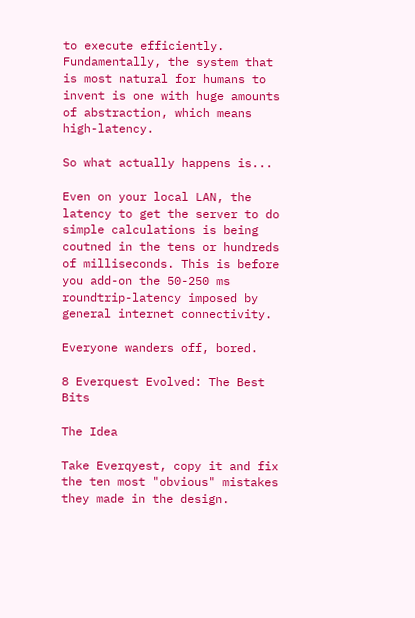to execute efficiently. Fundamentally, the system that is most natural for humans to invent is one with huge amounts of abstraction, which means high-latency.

So what actually happens is...

Even on your local LAN, the latency to get the server to do simple calculations is being coutned in the tens or hundreds of milliseconds. This is before you add-on the 50-250 ms roundtrip-latency imposed by general internet connectivity.

Everyone wanders off, bored.

8 Everquest Evolved: The Best Bits

The Idea

Take Everqyest, copy it and fix the ten most "obvious" mistakes they made in the design.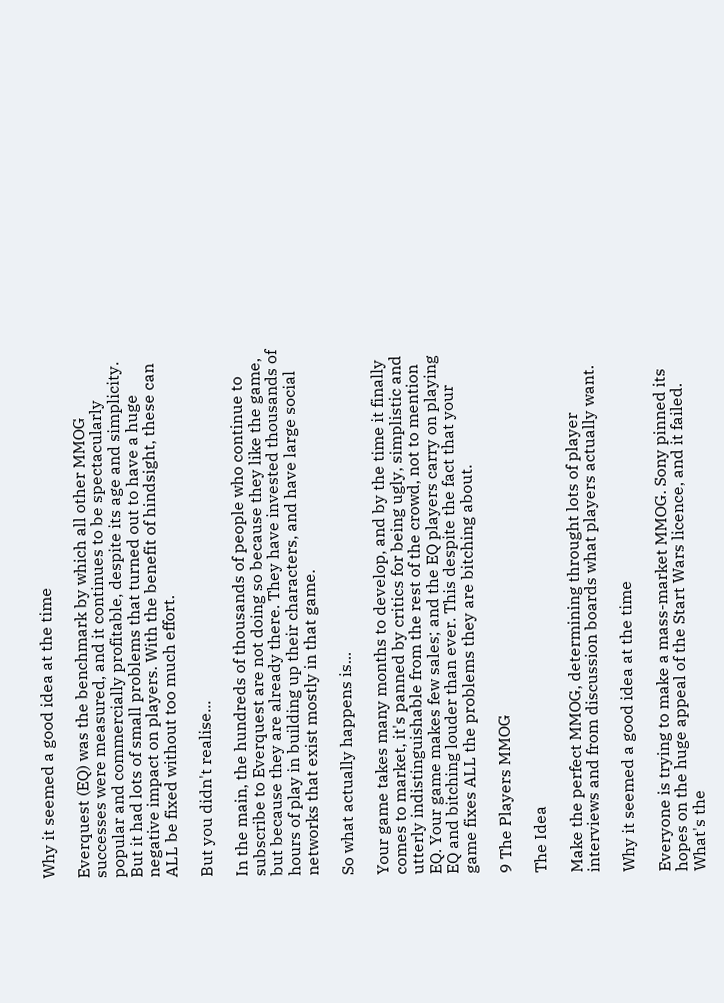Why it seemed a good idea at the time

Everquest (EQ) was the benchmark by which all other MMOG successes were measured, and it continues to be spectacularly popular and commercially profitable, despite its age and simplicity. But it had lots of small problems that turned out to have a huge negative impact on players. With the benefit of hindsight, these can ALL be fixed without too much effort.

But you didn't realise...

In the main, the hundreds of thousands of people who continue to subscribe to Everquest are not doing so because they like the game, but because they are already there. They have invested thousands of hours of play in building up their characters, and have large social networks that exist mostly in that game.

So what actually happens is...

Your game takes many months to develop, and by the time it finally comes to market, it's panned by critics for being ugly, simplistic and utterly indistinguishable from the rest of the crowd, not to mention EQ. Your game makes few sales; and the EQ players carry on playing EQ and bitching louder than ever. This despite the fact that your game fixes ALL the problems they are bitching about.

9 The Players MMOG

The Idea

Make the perfect MMOG, determining throught lots of player interviews and from discussion boards what players actually want.

Why it seemed a good idea at the time

Everyone is trying to make a mass-market MMOG. Sony pinned its hopes on the huge appeal of the Start Wars licence, and it failed. What's the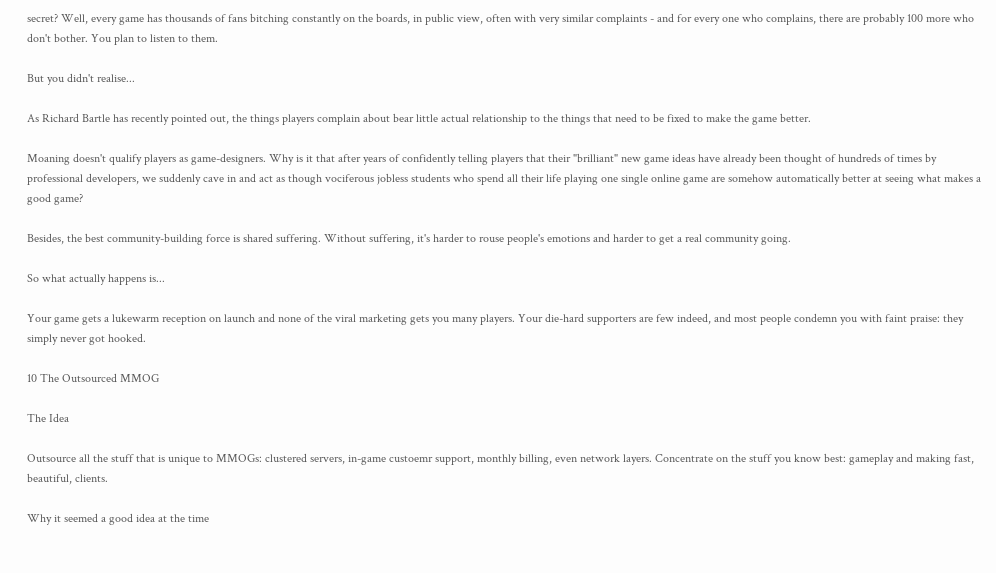secret? Well, every game has thousands of fans bitching constantly on the boards, in public view, often with very similar complaints - and for every one who complains, there are probably 100 more who don't bother. You plan to listen to them.

But you didn't realise...

As Richard Bartle has recently pointed out, the things players complain about bear little actual relationship to the things that need to be fixed to make the game better.

Moaning doesn't qualify players as game-designers. Why is it that after years of confidently telling players that their "brilliant" new game ideas have already been thought of hundreds of times by professional developers, we suddenly cave in and act as though vociferous jobless students who spend all their life playing one single online game are somehow automatically better at seeing what makes a good game?

Besides, the best community-building force is shared suffering. Without suffering, it's harder to rouse people's emotions and harder to get a real community going.

So what actually happens is...

Your game gets a lukewarm reception on launch and none of the viral marketing gets you many players. Your die-hard supporters are few indeed, and most people condemn you with faint praise: they simply never got hooked.

10 The Outsourced MMOG

The Idea

Outsource all the stuff that is unique to MMOGs: clustered servers, in-game custoemr support, monthly billing, even network layers. Concentrate on the stuff you know best: gameplay and making fast, beautiful, clients.

Why it seemed a good idea at the time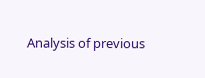Analysis of previous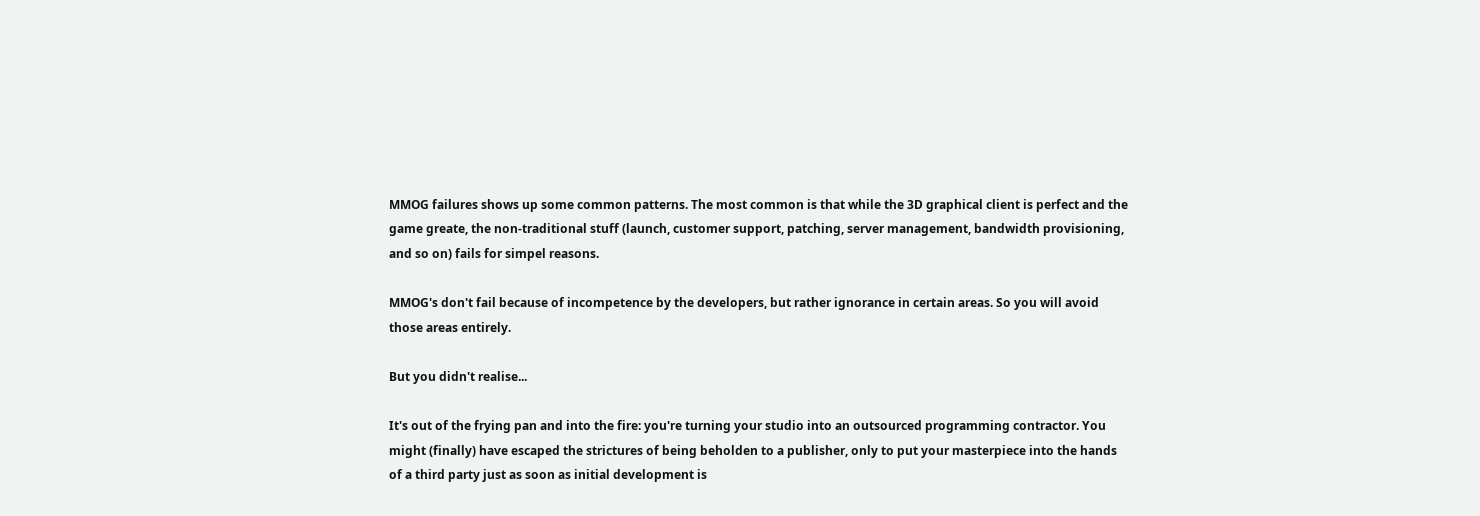MMOG failures shows up some common patterns. The most common is that while the 3D graphical client is perfect and the game greate, the non-traditional stuff (launch, customer support, patching, server management, bandwidth provisioning, and so on) fails for simpel reasons.

MMOG's don't fail because of incompetence by the developers, but rather ignorance in certain areas. So you will avoid those areas entirely.

But you didn't realise...

It's out of the frying pan and into the fire: you're turning your studio into an outsourced programming contractor. You might (finally) have escaped the strictures of being beholden to a publisher, only to put your masterpiece into the hands of a third party just as soon as initial development is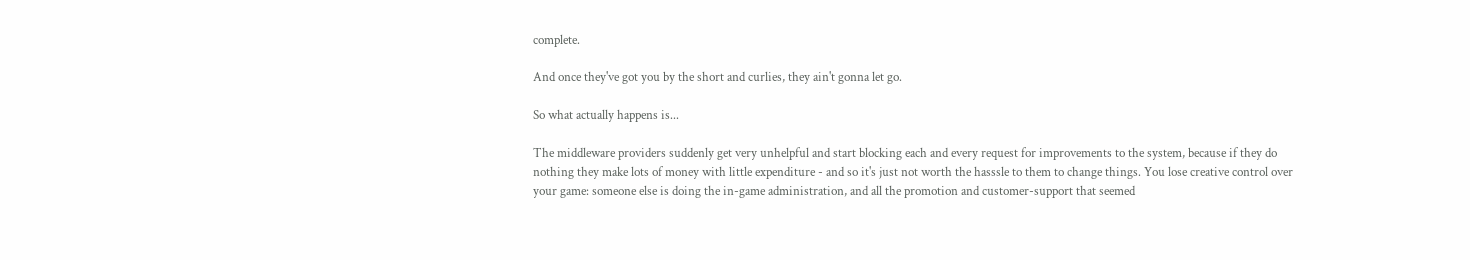complete.

And once they've got you by the short and curlies, they ain't gonna let go.

So what actually happens is...

The middleware providers suddenly get very unhelpful and start blocking each and every request for improvements to the system, because if they do nothing they make lots of money with little expenditure - and so it's just not worth the hasssle to them to change things. You lose creative control over your game: someone else is doing the in-game administration, and all the promotion and customer-support that seemed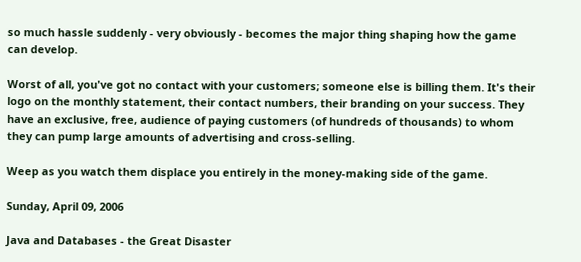so much hassle suddenly - very obviously - becomes the major thing shaping how the game can develop.

Worst of all, you've got no contact with your customers; someone else is billing them. It's their logo on the monthly statement, their contact numbers, their branding on your success. They have an exclusive, free, audience of paying customers (of hundreds of thousands) to whom they can pump large amounts of advertising and cross-selling.

Weep as you watch them displace you entirely in the money-making side of the game.

Sunday, April 09, 2006

Java and Databases - the Great Disaster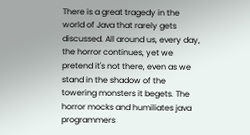There is a great tragedy in the world of Java that rarely gets discussed. All around us, every day, the horror continues, yet we pretend it's not there, even as we stand in the shadow of the towering monsters it begets. The horror mocks and humiliates java programmers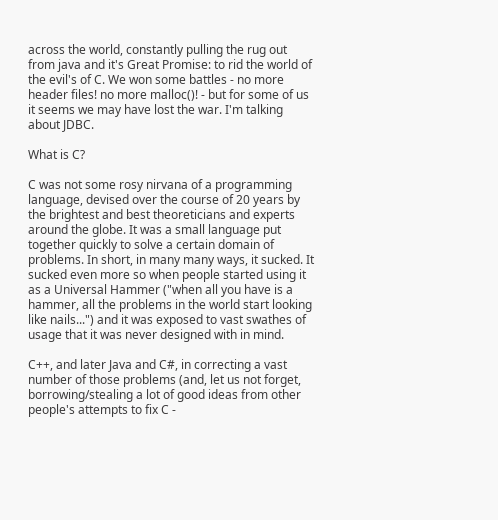across the world, constantly pulling the rug out from java and it's Great Promise: to rid the world of the evil's of C. We won some battles - no more header files! no more malloc()! - but for some of us it seems we may have lost the war. I'm talking about JDBC.

What is C?

C was not some rosy nirvana of a programming language, devised over the course of 20 years by the brightest and best theoreticians and experts around the globe. It was a small language put together quickly to solve a certain domain of problems. In short, in many many ways, it sucked. It sucked even more so when people started using it as a Universal Hammer ("when all you have is a hammer, all the problems in the world start looking like nails...") and it was exposed to vast swathes of usage that it was never designed with in mind.

C++, and later Java and C#, in correcting a vast number of those problems (and, let us not forget, borrowing/stealing a lot of good ideas from other people's attempts to fix C -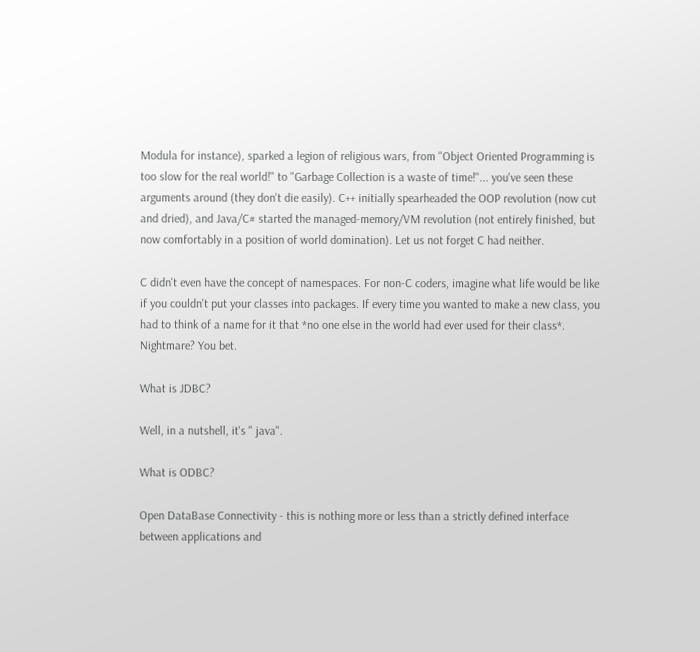Modula for instance), sparked a legion of religious wars, from "Object Oriented Programming is too slow for the real world!" to "Garbage Collection is a waste of time!"... you've seen these arguments around (they don't die easily). C++ initially spearheaded the OOP revolution (now cut and dried), and Java/C# started the managed-memory/VM revolution (not entirely finished, but now comfortably in a position of world domination). Let us not forget C had neither.

C didn't even have the concept of namespaces. For non-C coders, imagine what life would be like if you couldn't put your classes into packages. If every time you wanted to make a new class, you had to think of a name for it that *no one else in the world had ever used for their class*. Nightmare? You bet.

What is JDBC?

Well, in a nutshell, it's " java".

What is ODBC?

Open DataBase Connectivity - this is nothing more or less than a strictly defined interface between applications and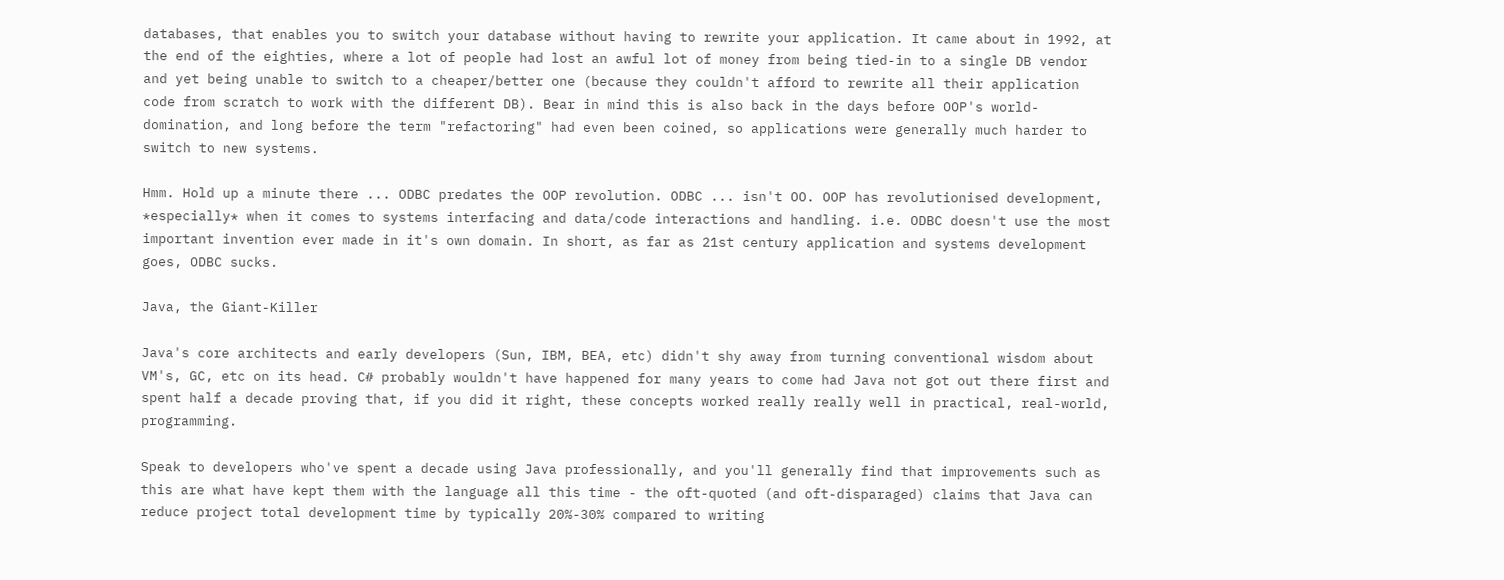databases, that enables you to switch your database without having to rewrite your application. It came about in 1992, at the end of the eighties, where a lot of people had lost an awful lot of money from being tied-in to a single DB vendor and yet being unable to switch to a cheaper/better one (because they couldn't afford to rewrite all their application code from scratch to work with the different DB). Bear in mind this is also back in the days before OOP's world-domination, and long before the term "refactoring" had even been coined, so applications were generally much harder to switch to new systems.

Hmm. Hold up a minute there ... ODBC predates the OOP revolution. ODBC ... isn't OO. OOP has revolutionised development, *especially* when it comes to systems interfacing and data/code interactions and handling. i.e. ODBC doesn't use the most important invention ever made in it's own domain. In short, as far as 21st century application and systems development goes, ODBC sucks.

Java, the Giant-Killer

Java's core architects and early developers (Sun, IBM, BEA, etc) didn't shy away from turning conventional wisdom about VM's, GC, etc on its head. C# probably wouldn't have happened for many years to come had Java not got out there first and spent half a decade proving that, if you did it right, these concepts worked really really well in practical, real-world, programming.

Speak to developers who've spent a decade using Java professionally, and you'll generally find that improvements such as this are what have kept them with the language all this time - the oft-quoted (and oft-disparaged) claims that Java can reduce project total development time by typically 20%-30% compared to writing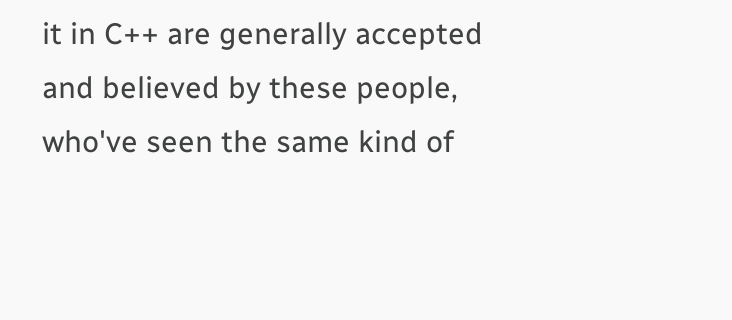it in C++ are generally accepted and believed by these people, who've seen the same kind of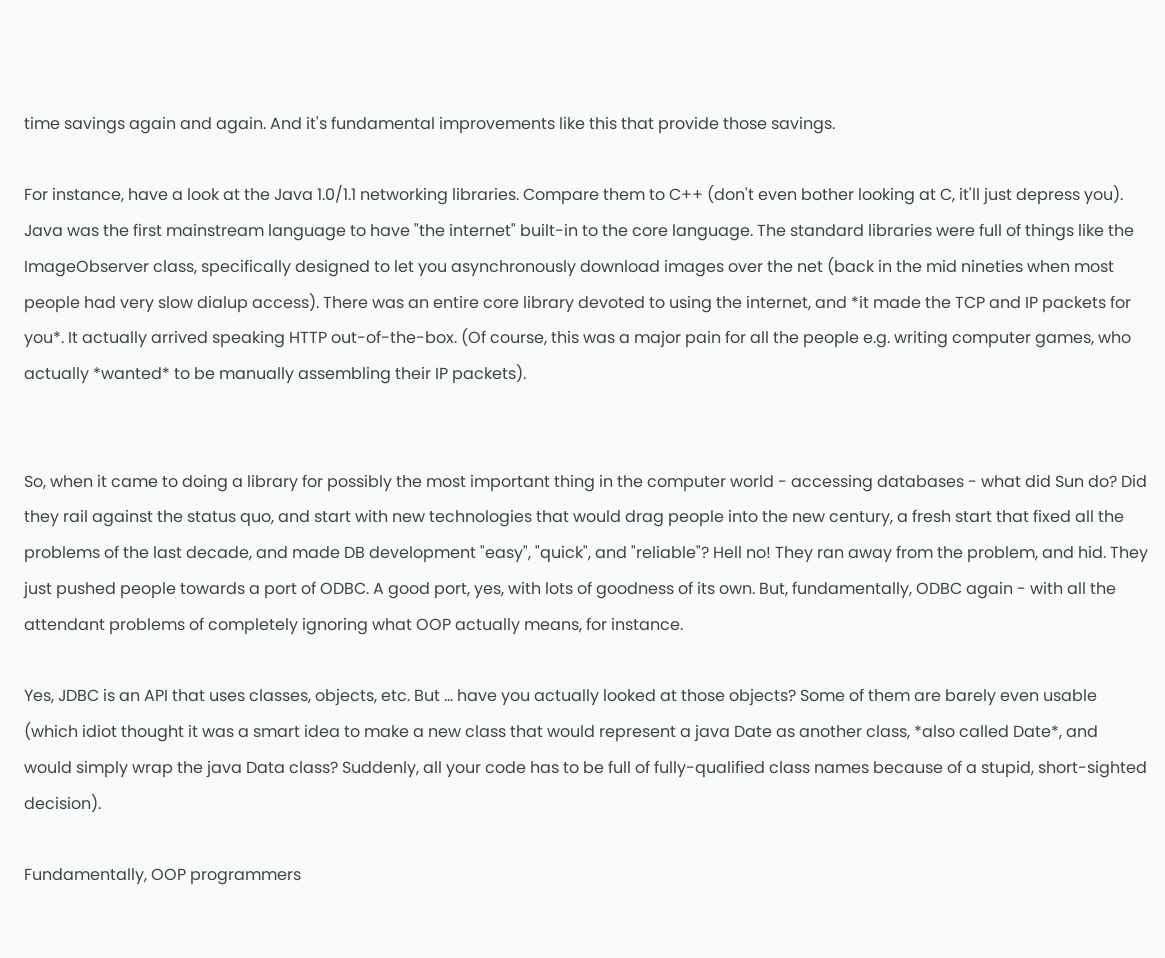time savings again and again. And it's fundamental improvements like this that provide those savings.

For instance, have a look at the Java 1.0/1.1 networking libraries. Compare them to C++ (don't even bother looking at C, it'll just depress you). Java was the first mainstream language to have "the internet" built-in to the core language. The standard libraries were full of things like the ImageObserver class, specifically designed to let you asynchronously download images over the net (back in the mid nineties when most people had very slow dialup access). There was an entire core library devoted to using the internet, and *it made the TCP and IP packets for you*. It actually arrived speaking HTTP out-of-the-box. (Of course, this was a major pain for all the people e.g. writing computer games, who actually *wanted* to be manually assembling their IP packets).


So, when it came to doing a library for possibly the most important thing in the computer world - accessing databases - what did Sun do? Did they rail against the status quo, and start with new technologies that would drag people into the new century, a fresh start that fixed all the problems of the last decade, and made DB development "easy", "quick", and "reliable"? Hell no! They ran away from the problem, and hid. They just pushed people towards a port of ODBC. A good port, yes, with lots of goodness of its own. But, fundamentally, ODBC again - with all the attendant problems of completely ignoring what OOP actually means, for instance.

Yes, JDBC is an API that uses classes, objects, etc. But ... have you actually looked at those objects? Some of them are barely even usable (which idiot thought it was a smart idea to make a new class that would represent a java Date as another class, *also called Date*, and would simply wrap the java Data class? Suddenly, all your code has to be full of fully-qualified class names because of a stupid, short-sighted decision).

Fundamentally, OOP programmers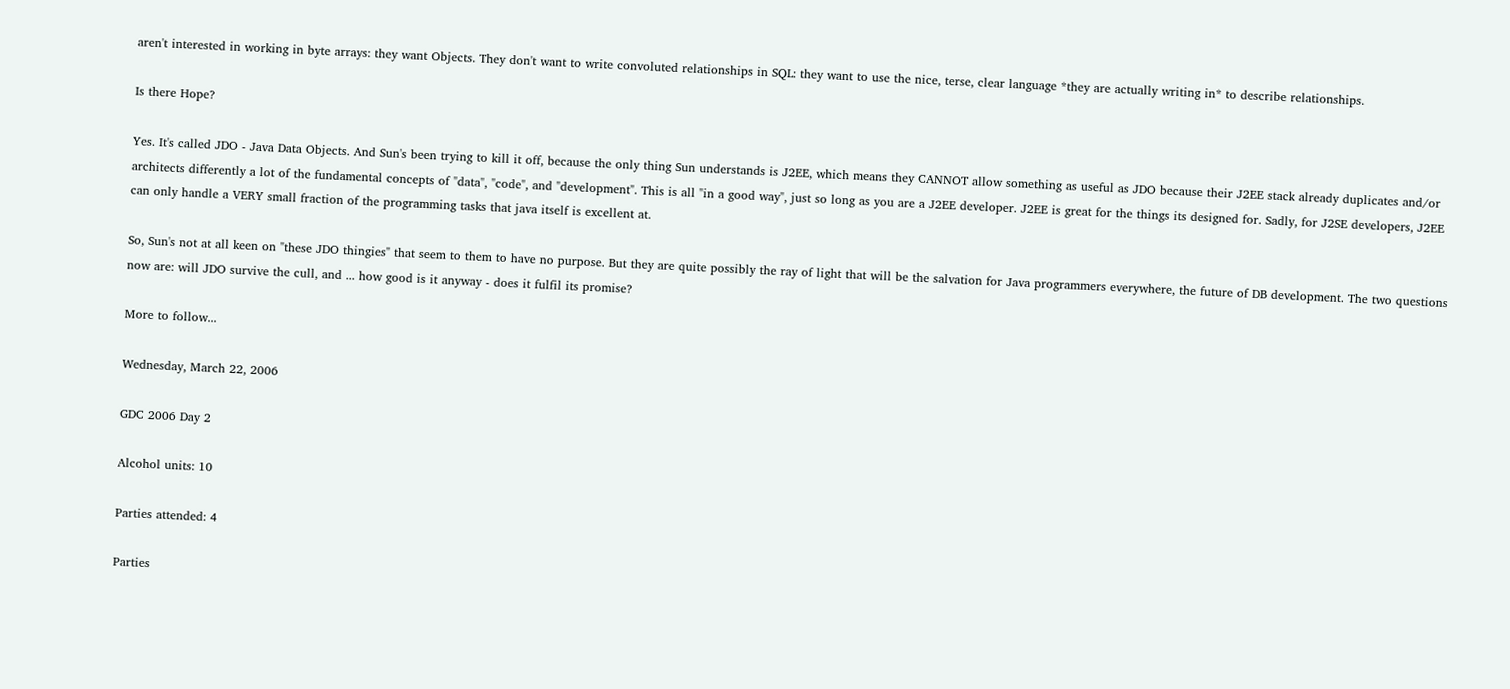aren't interested in working in byte arrays: they want Objects. They don't want to write convoluted relationships in SQL: they want to use the nice, terse, clear language *they are actually writing in* to describe relationships.

Is there Hope?

Yes. It's called JDO - Java Data Objects. And Sun's been trying to kill it off, because the only thing Sun understands is J2EE, which means they CANNOT allow something as useful as JDO because their J2EE stack already duplicates and/or architects differently a lot of the fundamental concepts of "data", "code", and "development". This is all "in a good way", just so long as you are a J2EE developer. J2EE is great for the things its designed for. Sadly, for J2SE developers, J2EE can only handle a VERY small fraction of the programming tasks that java itself is excellent at.

So, Sun's not at all keen on "these JDO thingies" that seem to them to have no purpose. But they are quite possibly the ray of light that will be the salvation for Java programmers everywhere, the future of DB development. The two questions now are: will JDO survive the cull, and ... how good is it anyway - does it fulfil its promise?

More to follow...

Wednesday, March 22, 2006

GDC 2006 Day 2

Alcohol units: 10

Parties attended: 4

Parties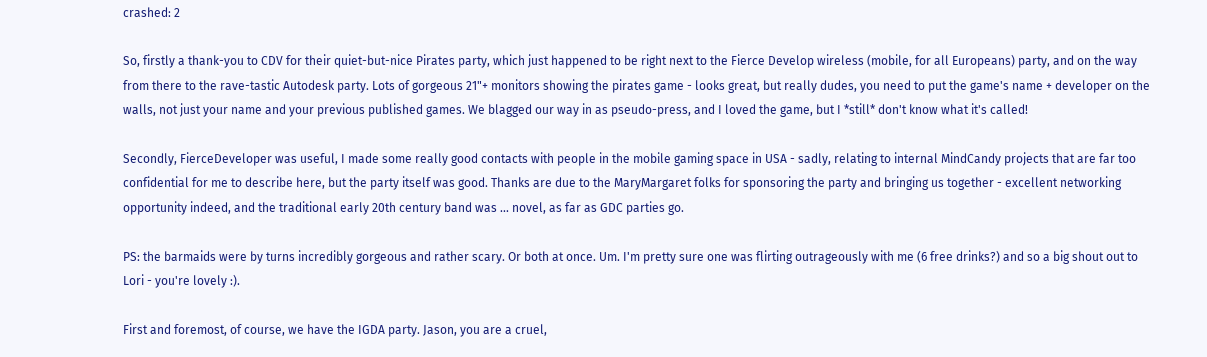crashed: 2

So, firstly a thank-you to CDV for their quiet-but-nice Pirates party, which just happened to be right next to the Fierce Develop wireless (mobile, for all Europeans) party, and on the way from there to the rave-tastic Autodesk party. Lots of gorgeous 21"+ monitors showing the pirates game - looks great, but really dudes, you need to put the game's name + developer on the walls, not just your name and your previous published games. We blagged our way in as pseudo-press, and I loved the game, but I *still* don't know what it's called!

Secondly, FierceDeveloper was useful, I made some really good contacts with people in the mobile gaming space in USA - sadly, relating to internal MindCandy projects that are far too confidential for me to describe here, but the party itself was good. Thanks are due to the MaryMargaret folks for sponsoring the party and bringing us together - excellent networking opportunity indeed, and the traditional early 20th century band was ... novel, as far as GDC parties go.

PS: the barmaids were by turns incredibly gorgeous and rather scary. Or both at once. Um. I'm pretty sure one was flirting outrageously with me (6 free drinks?) and so a big shout out to Lori - you're lovely :).

First and foremost, of course, we have the IGDA party. Jason, you are a cruel,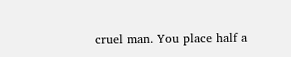cruel man. You place half a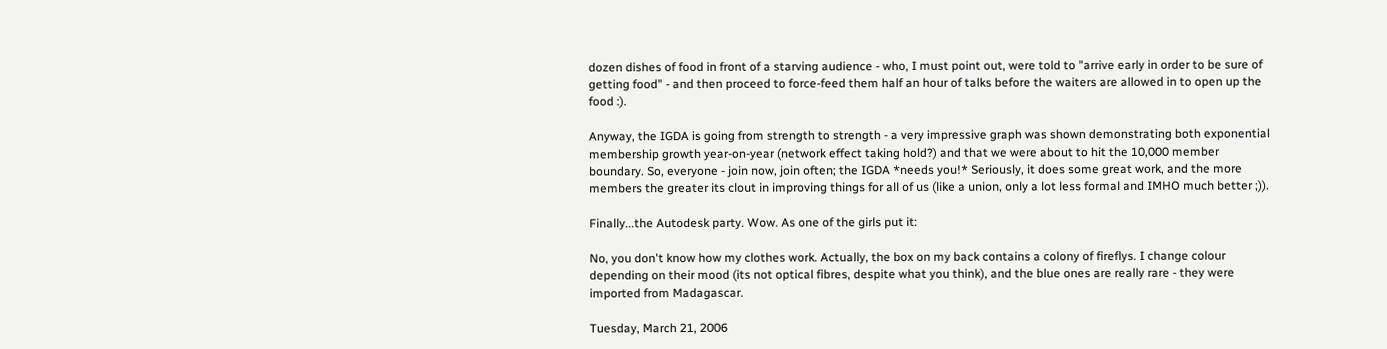dozen dishes of food in front of a starving audience - who, I must point out, were told to "arrive early in order to be sure of getting food" - and then proceed to force-feed them half an hour of talks before the waiters are allowed in to open up the food :).

Anyway, the IGDA is going from strength to strength - a very impressive graph was shown demonstrating both exponential membership growth year-on-year (network effect taking hold?) and that we were about to hit the 10,000 member boundary. So, everyone - join now, join often; the IGDA *needs you!* Seriously, it does some great work, and the more members the greater its clout in improving things for all of us (like a union, only a lot less formal and IMHO much better ;)).

Finally...the Autodesk party. Wow. As one of the girls put it:

No, you don't know how my clothes work. Actually, the box on my back contains a colony of fireflys. I change colour depending on their mood (its not optical fibres, despite what you think), and the blue ones are really rare - they were imported from Madagascar.

Tuesday, March 21, 2006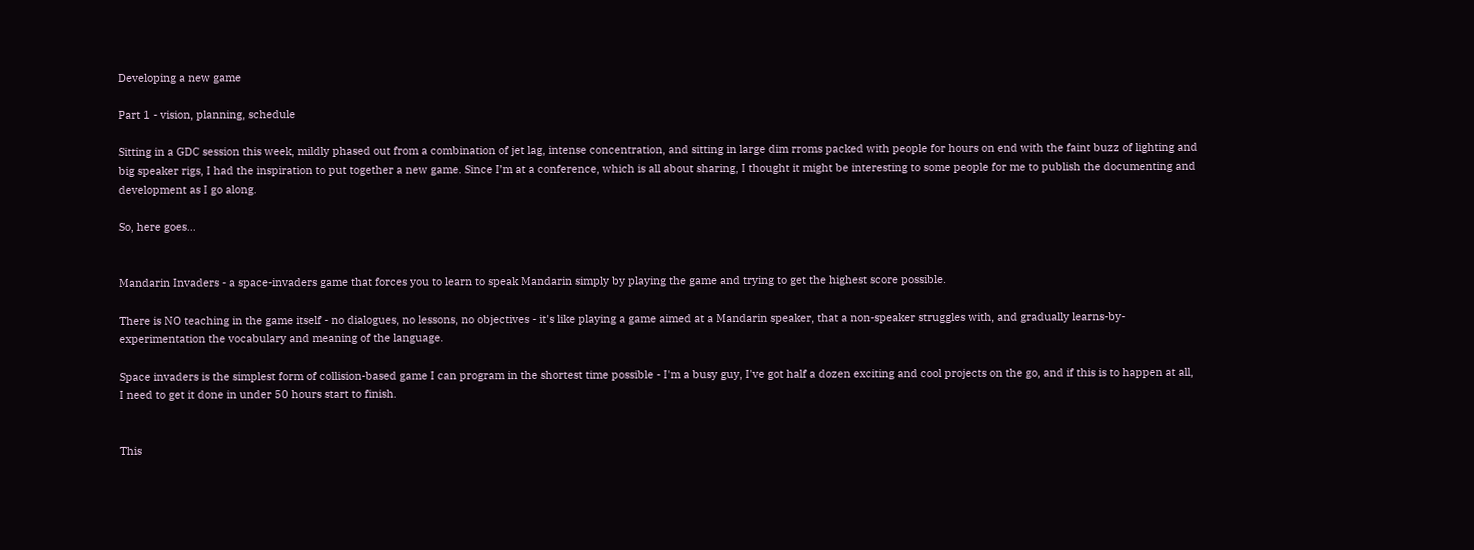Developing a new game

Part 1 - vision, planning, schedule

Sitting in a GDC session this week, mildly phased out from a combination of jet lag, intense concentration, and sitting in large dim rroms packed with people for hours on end with the faint buzz of lighting and big speaker rigs, I had the inspiration to put together a new game. Since I’m at a conference, which is all about sharing, I thought it might be interesting to some people for me to publish the documenting and development as I go along.

So, here goes...


Mandarin Invaders - a space-invaders game that forces you to learn to speak Mandarin simply by playing the game and trying to get the highest score possible.

There is NO teaching in the game itself - no dialogues, no lessons, no objectives - it's like playing a game aimed at a Mandarin speaker, that a non-speaker struggles with, and gradually learns-by-experimentation the vocabulary and meaning of the language.

Space invaders is the simplest form of collision-based game I can program in the shortest time possible - I'm a busy guy, I've got half a dozen exciting and cool projects on the go, and if this is to happen at all, I need to get it done in under 50 hours start to finish.


This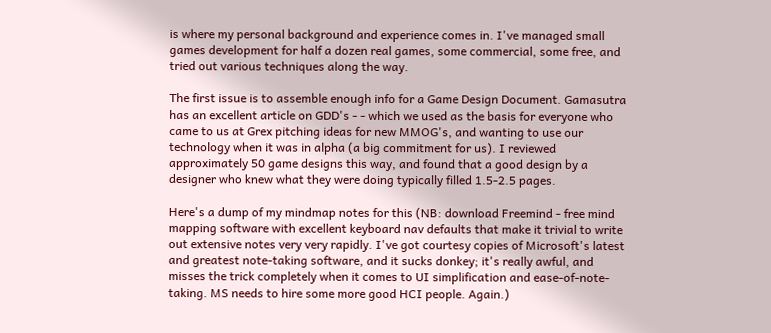is where my personal background and experience comes in. I've managed small games development for half a dozen real games, some commercial, some free, and tried out various techniques along the way.

The first issue is to assemble enough info for a Game Design Document. Gamasutra has an excellent article on GDD's - - which we used as the basis for everyone who came to us at Grex pitching ideas for new MMOG's, and wanting to use our technology when it was in alpha (a big commitment for us). I reviewed approximately 50 game designs this way, and found that a good design by a designer who knew what they were doing typically filled 1.5-2.5 pages.

Here's a dump of my mindmap notes for this (NB: download Freemind - free mind mapping software with excellent keyboard nav defaults that make it trivial to write out extensive notes very very rapidly. I've got courtesy copies of Microsoft's latest and greatest note-taking software, and it sucks donkey; it's really awful, and misses the trick completely when it comes to UI simplification and ease-of-note-taking. MS needs to hire some more good HCI people. Again.)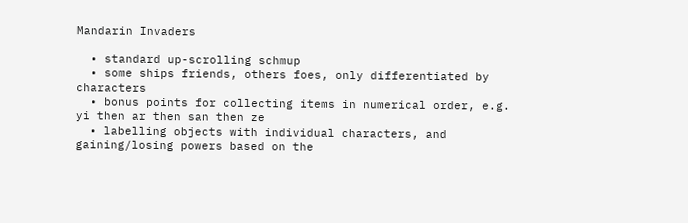Mandarin Invaders

  • standard up-scrolling schmup
  • some ships friends, others foes, only differentiated by characters
  • bonus points for collecting items in numerical order, e.g. yi then ar then san then ze
  • labelling objects with individual characters, and gaining/losing powers based on the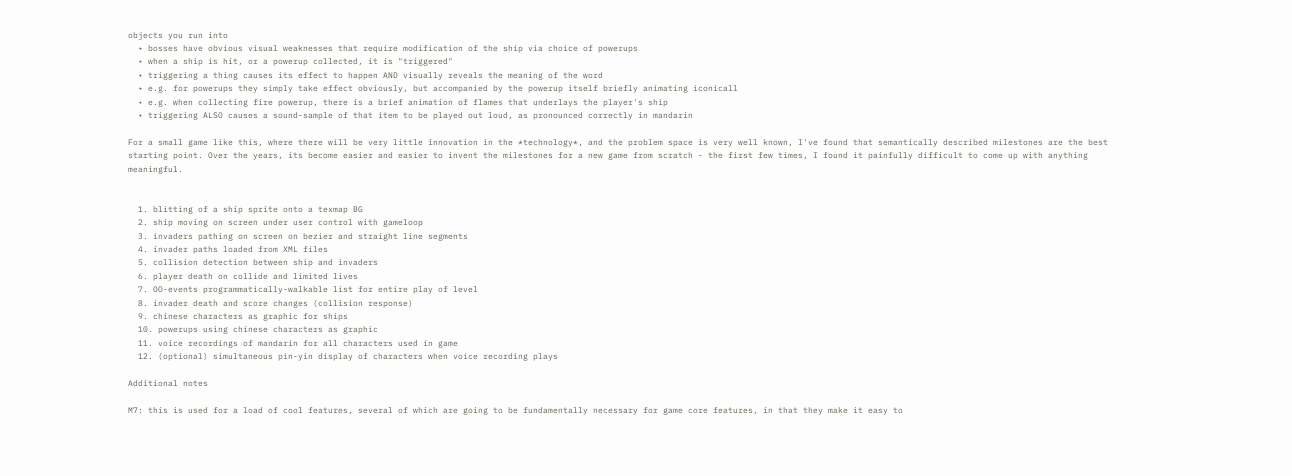objects you run into
  • bosses have obvious visual weaknesses that require modification of the ship via choice of powerups
  • when a ship is hit, or a powerup collected, it is "triggered"
  • triggering a thing causes its effect to happen AND visually reveals the meaning of the word
  • e.g. for powerups they simply take effect obviously, but accompanied by the powerup itself briefly animating iconicall
  • e.g. when collecting fire powerup, there is a brief animation of flames that underlays the player's ship
  • triggering ALSO causes a sound-sample of that item to be played out loud, as pronounced correctly in mandarin

For a small game like this, where there will be very little innovation in the *technology*, and the problem space is very well known, I've found that semantically described milestones are the best starting point. Over the years, its become easier and easier to invent the milestones for a new game from scratch - the first few times, I found it painfully difficult to come up with anything meaningful.


  1. blitting of a ship sprite onto a texmap BG
  2. ship moving on screen under user control with gameloop
  3. invaders pathing on screen on bezier and straight line segments
  4. invader paths loaded from XML files
  5. collision detection between ship and invaders
  6. player death on collide and limited lives
  7. OO-events programmatically-walkable list for entire play of level
  8. invader death and score changes (collision response)
  9. chinese characters as graphic for ships
  10. powerups using chinese characters as graphic
  11. voice recordings of mandarin for all characters used in game
  12. (optional) simultaneous pin-yin display of characters when voice recording plays

Additional notes

M7: this is used for a load of cool features, several of which are going to be fundamentally necessary for game core features, in that they make it easy to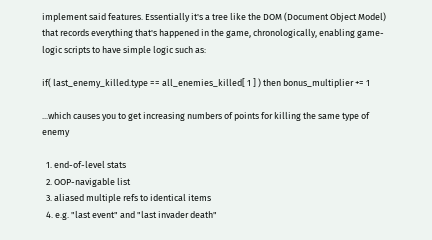implement said features. Essentially it's a tree like the DOM (Document Object Model) that records everything that's happened in the game, chronologically, enabling game-logic scripts to have simple logic such as:

if( last_enemy_killed.type == all_enemies_killed[ 1 ] ) then bonus_multiplier += 1

...which causes you to get increasing numbers of points for killing the same type of enemy

  1. end-of-level stats
  2. OOP-navigable list
  3. aliased multiple refs to identical items
  4. e.g. "last event" and "last invader death"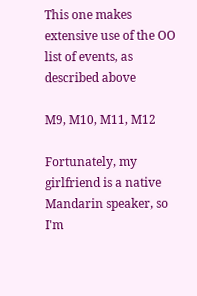This one makes extensive use of the OO list of events, as described above

M9, M10, M11, M12

Fortunately, my girlfriend is a native Mandarin speaker, so I'm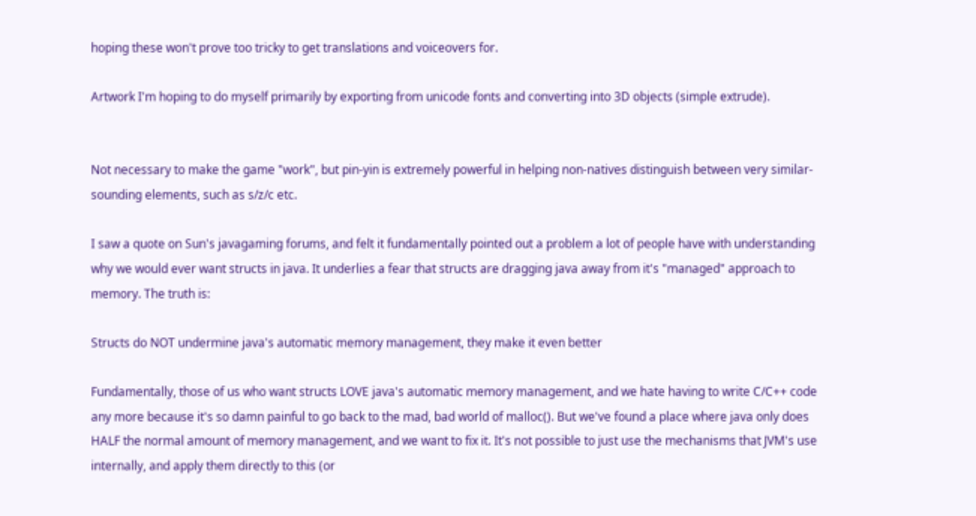hoping these won't prove too tricky to get translations and voiceovers for.

Artwork I'm hoping to do myself primarily by exporting from unicode fonts and converting into 3D objects (simple extrude).


Not necessary to make the game "work", but pin-yin is extremely powerful in helping non-natives distinguish between very similar-sounding elements, such as s/z/c etc.

I saw a quote on Sun's javagaming forums, and felt it fundamentally pointed out a problem a lot of people have with understanding why we would ever want structs in java. It underlies a fear that structs are dragging java away from it's "managed" approach to memory. The truth is:

Structs do NOT undermine java's automatic memory management, they make it even better

Fundamentally, those of us who want structs LOVE java's automatic memory management, and we hate having to write C/C++ code any more because it's so damn painful to go back to the mad, bad world of malloc(). But we've found a place where java only does HALF the normal amount of memory management, and we want to fix it. It's not possible to just use the mechanisms that JVM's use internally, and apply them directly to this (or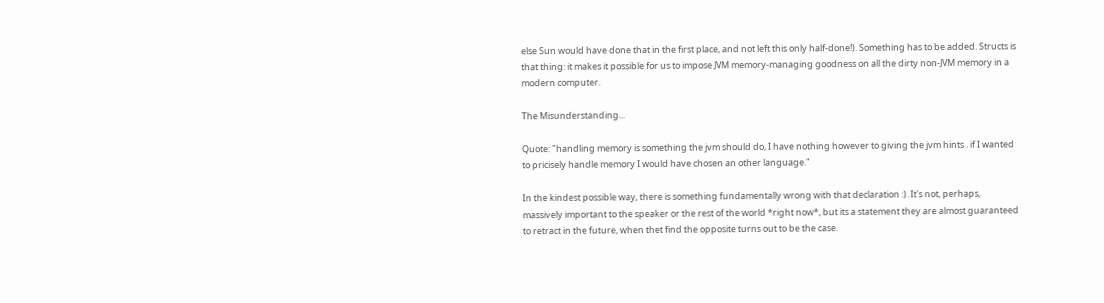else Sun would have done that in the first place, and not left this only half-done!). Something has to be added. Structs is that thing: it makes it possible for us to impose JVM memory-managing goodness on all the dirty non-JVM memory in a modern computer.

The Misunderstanding...

Quote: "handling memory is something the jvm should do, I have nothing however to giving the jvm hints . if I wanted to pricisely handle memory I would have chosen an other language."

In the kindest possible way, there is something fundamentally wrong with that declaration :). It's not, perhaps, massively important to the speaker or the rest of the world *right now*, but its a statement they are almost guaranteed to retract in the future, when thet find the opposite turns out to be the case.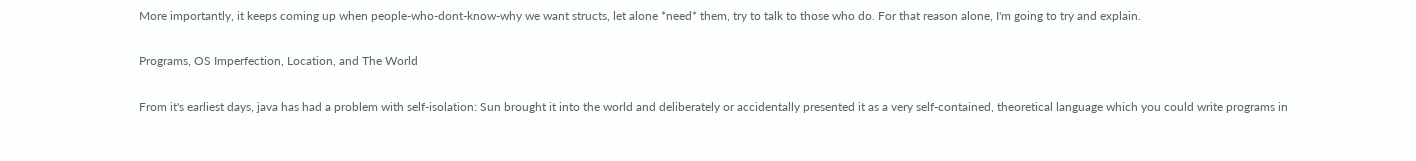More importantly, it keeps coming up when people-who-dont-know-why we want structs, let alone *need* them, try to talk to those who do. For that reason alone, I'm going to try and explain.

Programs, OS Imperfection, Location, and The World

From it's earliest days, java has had a problem with self-isolation: Sun brought it into the world and deliberately or accidentally presented it as a very self-contained, theoretical language which you could write programs in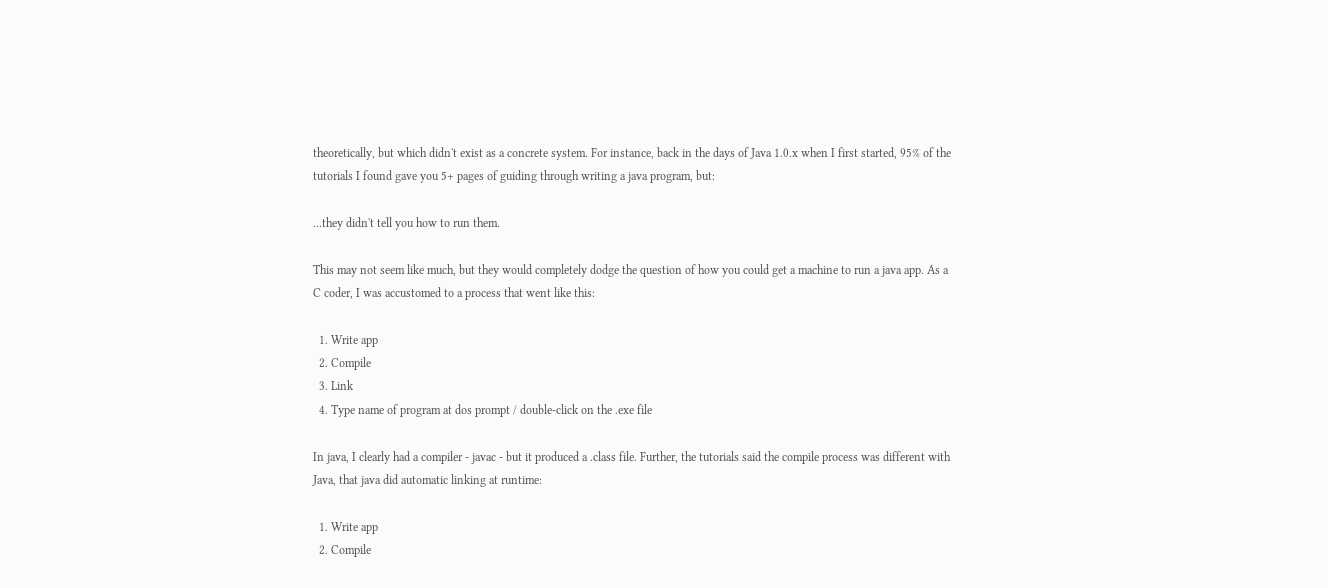theoretically, but which didn't exist as a concrete system. For instance, back in the days of Java 1.0.x when I first started, 95% of the tutorials I found gave you 5+ pages of guiding through writing a java program, but:

...they didn't tell you how to run them.

This may not seem like much, but they would completely dodge the question of how you could get a machine to run a java app. As a C coder, I was accustomed to a process that went like this:

  1. Write app
  2. Compile
  3. Link
  4. Type name of program at dos prompt / double-click on the .exe file

In java, I clearly had a compiler - javac - but it produced a .class file. Further, the tutorials said the compile process was different with Java, that java did automatic linking at runtime:

  1. Write app
  2. Compile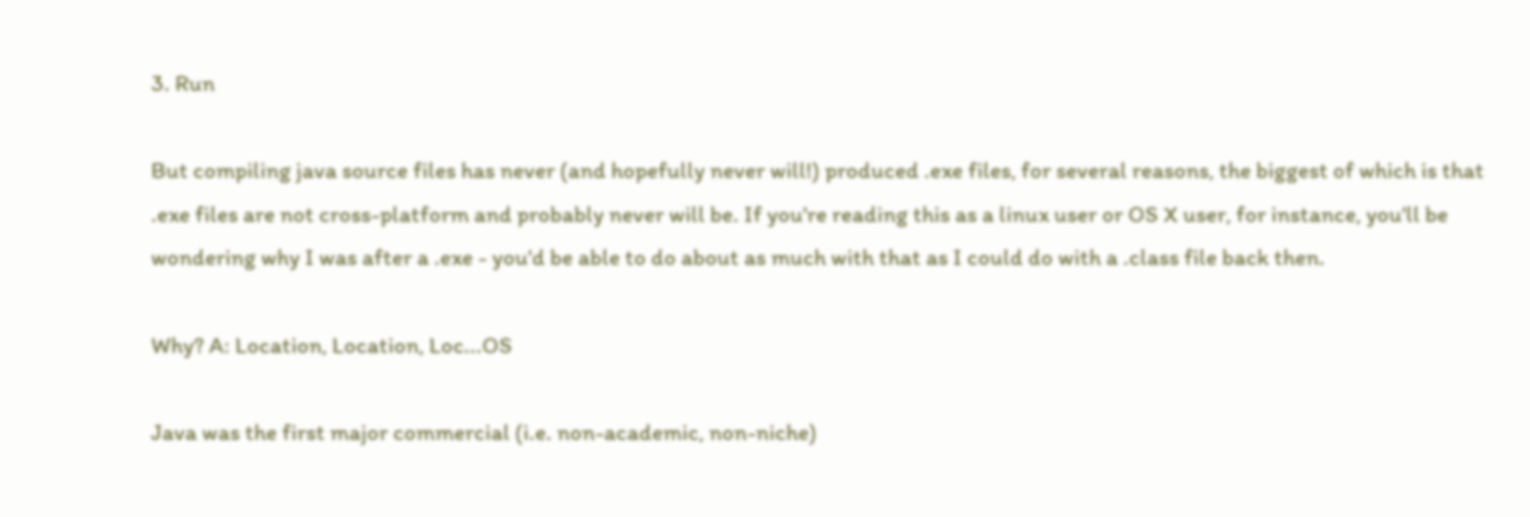3. Run

But compiling java source files has never (and hopefully never will!) produced .exe files, for several reasons, the biggest of which is that .exe files are not cross-platform and probably never will be. If you're reading this as a linux user or OS X user, for instance, you'll be wondering why I was after a .exe - you'd be able to do about as much with that as I could do with a .class file back then.

Why? A: Location, Location, Loc...OS

Java was the first major commercial (i.e. non-academic, non-niche)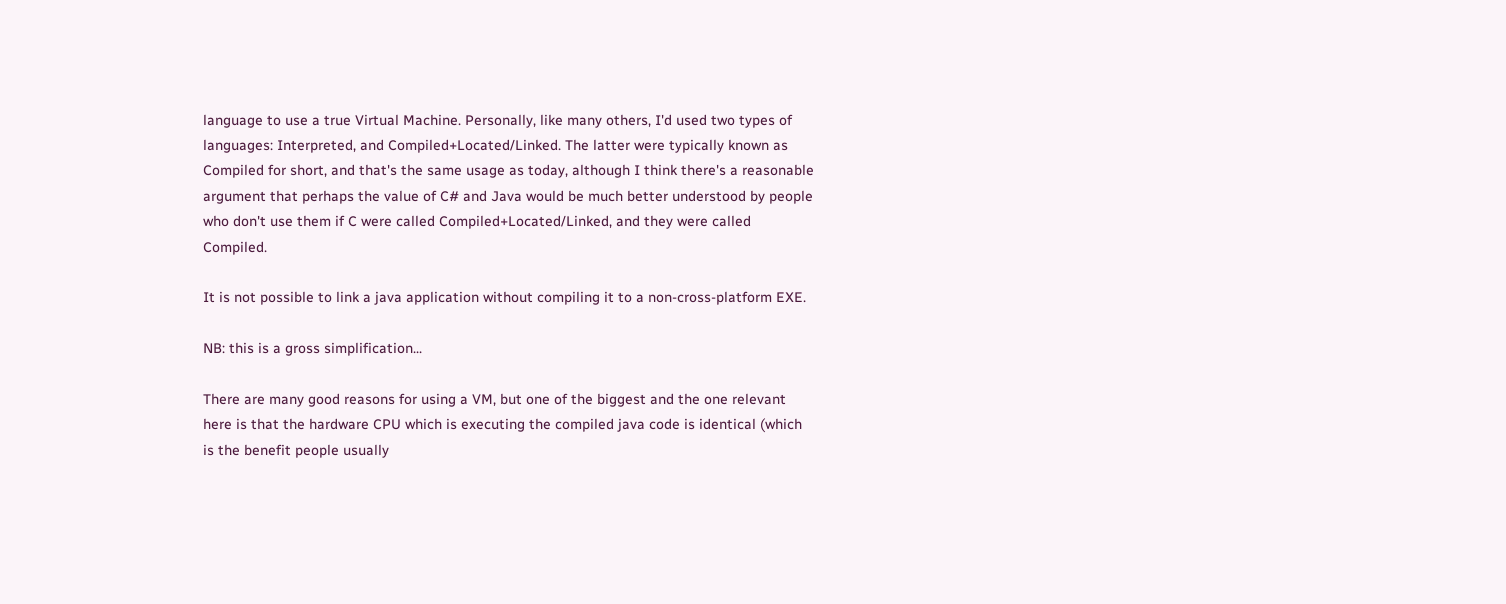language to use a true Virtual Machine. Personally, like many others, I'd used two types of languages: Interpreted, and Compiled+Located/Linked. The latter were typically known as Compiled for short, and that's the same usage as today, although I think there's a reasonable argument that perhaps the value of C# and Java would be much better understood by people who don't use them if C were called Compiled+Located/Linked, and they were called Compiled.

It is not possible to link a java application without compiling it to a non-cross-platform EXE.

NB: this is a gross simplification...

There are many good reasons for using a VM, but one of the biggest and the one relevant here is that the hardware CPU which is executing the compiled java code is identical (which is the benefit people usually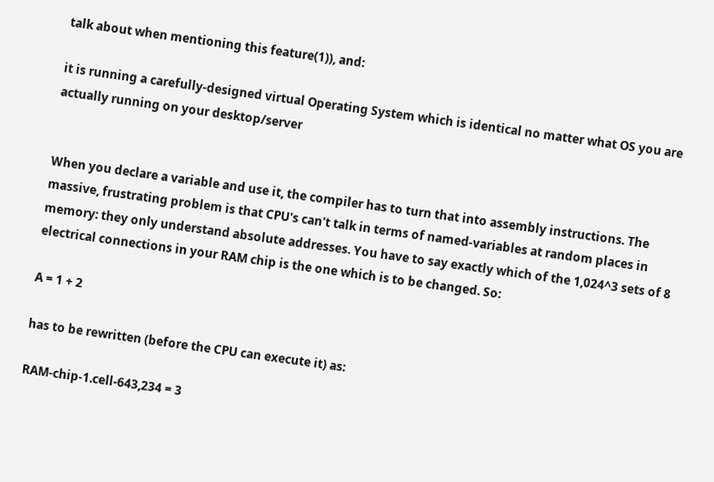talk about when mentioning this feature(1)), and:

it is running a carefully-designed virtual Operating System which is identical no matter what OS you are actually running on your desktop/server


When you declare a variable and use it, the compiler has to turn that into assembly instructions. The massive, frustrating problem is that CPU's can't talk in terms of named-variables at random places in memory: they only understand absolute addresses. You have to say exactly which of the 1,024^3 sets of 8 electrical connections in your RAM chip is the one which is to be changed. So:

A = 1 + 2

has to be rewritten (before the CPU can execute it) as:

RAM-chip-1.cell-643,234 = 3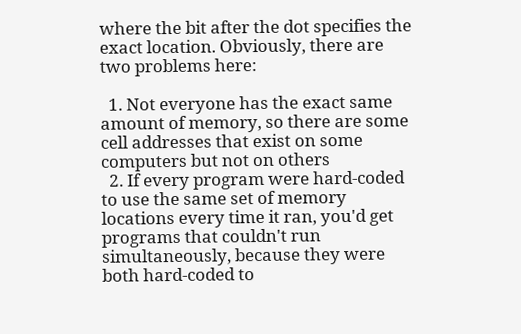where the bit after the dot specifies the exact location. Obviously, there are two problems here:

  1. Not everyone has the exact same amount of memory, so there are some cell addresses that exist on some computers but not on others
  2. If every program were hard-coded to use the same set of memory locations every time it ran, you'd get programs that couldn't run simultaneously, because they were both hard-coded to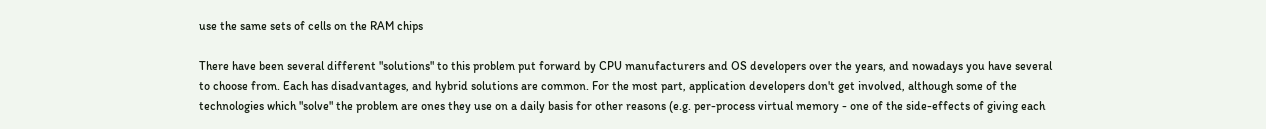use the same sets of cells on the RAM chips

There have been several different "solutions" to this problem put forward by CPU manufacturers and OS developers over the years, and nowadays you have several to choose from. Each has disadvantages, and hybrid solutions are common. For the most part, application developers don't get involved, although some of the technologies which "solve" the problem are ones they use on a daily basis for other reasons (e.g. per-process virtual memory - one of the side-effects of giving each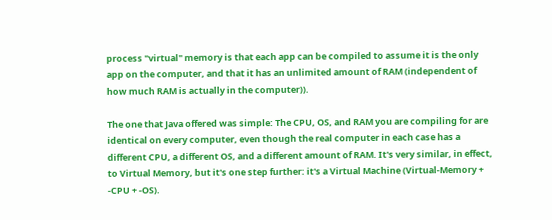process "virtual" memory is that each app can be compiled to assume it is the only app on the computer, and that it has an unlimited amount of RAM (independent of how much RAM is actually in the computer)).

The one that Java offered was simple: The CPU, OS, and RAM you are compiling for are identical on every computer, even though the real computer in each case has a different CPU, a different OS, and a different amount of RAM. It's very similar, in effect, to Virtual Memory, but it's one step further: it's a Virtual Machine (Virtual-Memory + -CPU + -OS).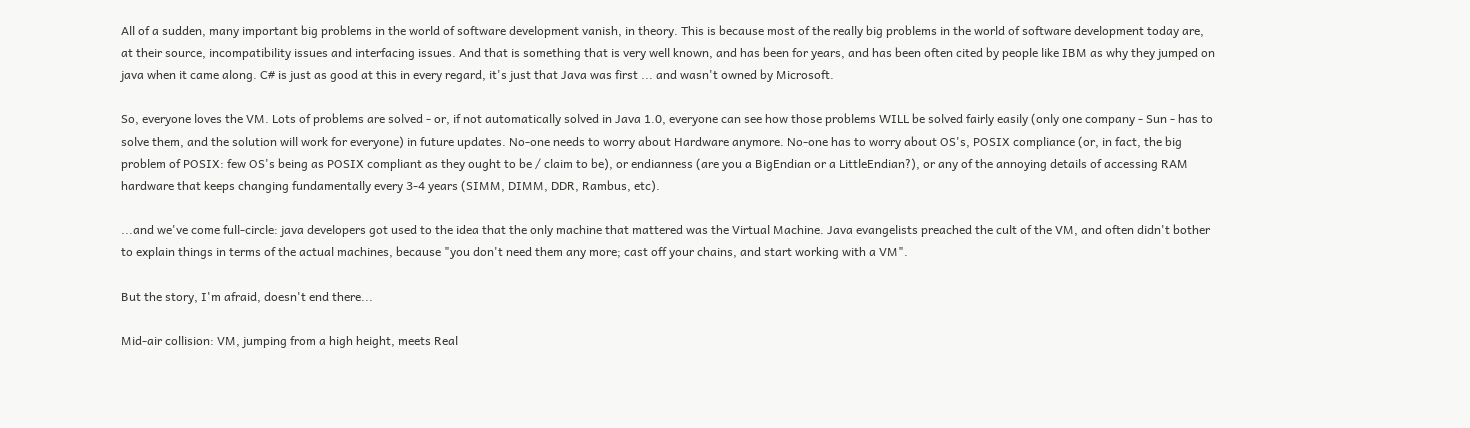All of a sudden, many important big problems in the world of software development vanish, in theory. This is because most of the really big problems in the world of software development today are, at their source, incompatibility issues and interfacing issues. And that is something that is very well known, and has been for years, and has been often cited by people like IBM as why they jumped on java when it came along. C# is just as good at this in every regard, it's just that Java was first ... and wasn't owned by Microsoft.

So, everyone loves the VM. Lots of problems are solved - or, if not automatically solved in Java 1.0, everyone can see how those problems WILL be solved fairly easily (only one company - Sun - has to solve them, and the solution will work for everyone) in future updates. No-one needs to worry about Hardware anymore. No-one has to worry about OS's, POSIX compliance (or, in fact, the big problem of POSIX: few OS's being as POSIX compliant as they ought to be / claim to be), or endianness (are you a BigEndian or a LittleEndian?), or any of the annoying details of accessing RAM hardware that keeps changing fundamentally every 3-4 years (SIMM, DIMM, DDR, Rambus, etc).

...and we've come full-circle: java developers got used to the idea that the only machine that mattered was the Virtual Machine. Java evangelists preached the cult of the VM, and often didn't bother to explain things in terms of the actual machines, because "you don't need them any more; cast off your chains, and start working with a VM".

But the story, I'm afraid, doesn't end there...

Mid-air collision: VM, jumping from a high height, meets Real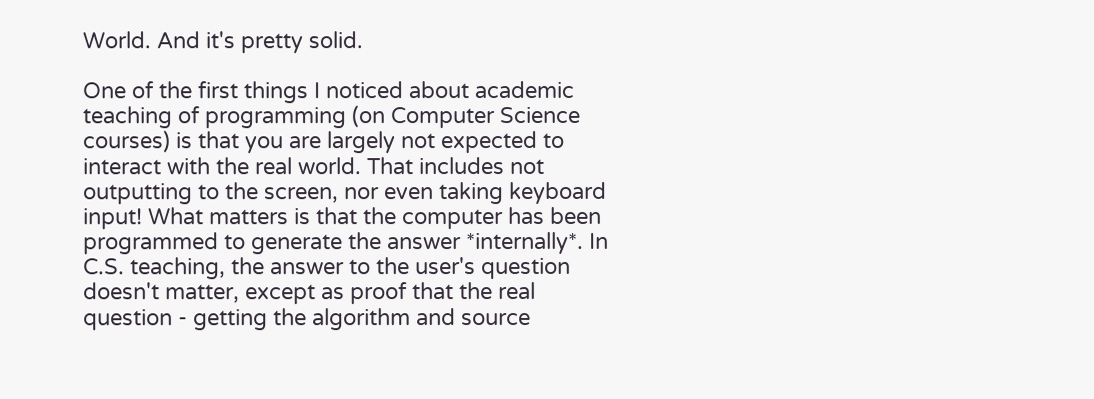World. And it's pretty solid.

One of the first things I noticed about academic teaching of programming (on Computer Science courses) is that you are largely not expected to interact with the real world. That includes not outputting to the screen, nor even taking keyboard input! What matters is that the computer has been programmed to generate the answer *internally*. In C.S. teaching, the answer to the user's question doesn't matter, except as proof that the real question - getting the algorithm and source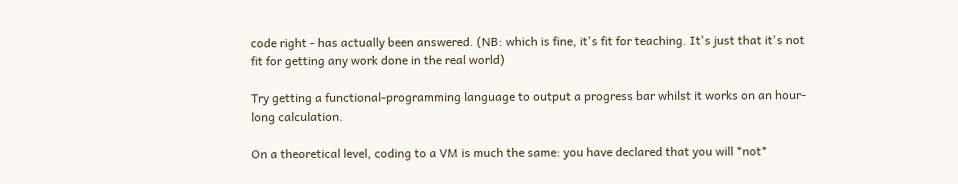code right - has actually been answered. (NB: which is fine, it's fit for teaching. It's just that it's not fit for getting any work done in the real world)

Try getting a functional-programming language to output a progress bar whilst it works on an hour-long calculation.

On a theoretical level, coding to a VM is much the same: you have declared that you will *not*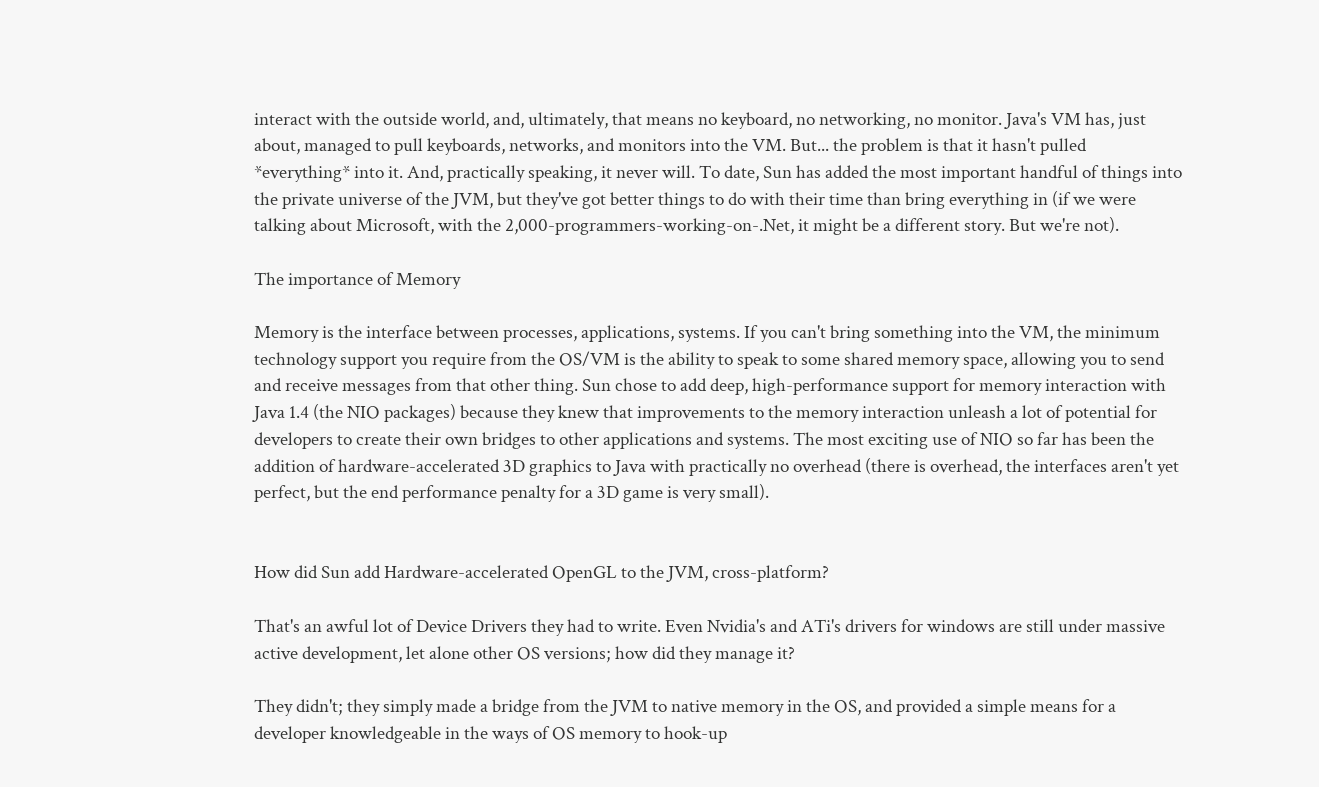interact with the outside world, and, ultimately, that means no keyboard, no networking, no monitor. Java's VM has, just about, managed to pull keyboards, networks, and monitors into the VM. But... the problem is that it hasn't pulled *everything* into it. And, practically speaking, it never will. To date, Sun has added the most important handful of things into the private universe of the JVM, but they've got better things to do with their time than bring everything in (if we were talking about Microsoft, with the 2,000-programmers-working-on-.Net, it might be a different story. But we're not).

The importance of Memory

Memory is the interface between processes, applications, systems. If you can't bring something into the VM, the minimum technology support you require from the OS/VM is the ability to speak to some shared memory space, allowing you to send and receive messages from that other thing. Sun chose to add deep, high-performance support for memory interaction with Java 1.4 (the NIO packages) because they knew that improvements to the memory interaction unleash a lot of potential for developers to create their own bridges to other applications and systems. The most exciting use of NIO so far has been the addition of hardware-accelerated 3D graphics to Java with practically no overhead (there is overhead, the interfaces aren't yet perfect, but the end performance penalty for a 3D game is very small).


How did Sun add Hardware-accelerated OpenGL to the JVM, cross-platform?

That's an awful lot of Device Drivers they had to write. Even Nvidia's and ATi's drivers for windows are still under massive active development, let alone other OS versions; how did they manage it?

They didn't; they simply made a bridge from the JVM to native memory in the OS, and provided a simple means for a developer knowledgeable in the ways of OS memory to hook-up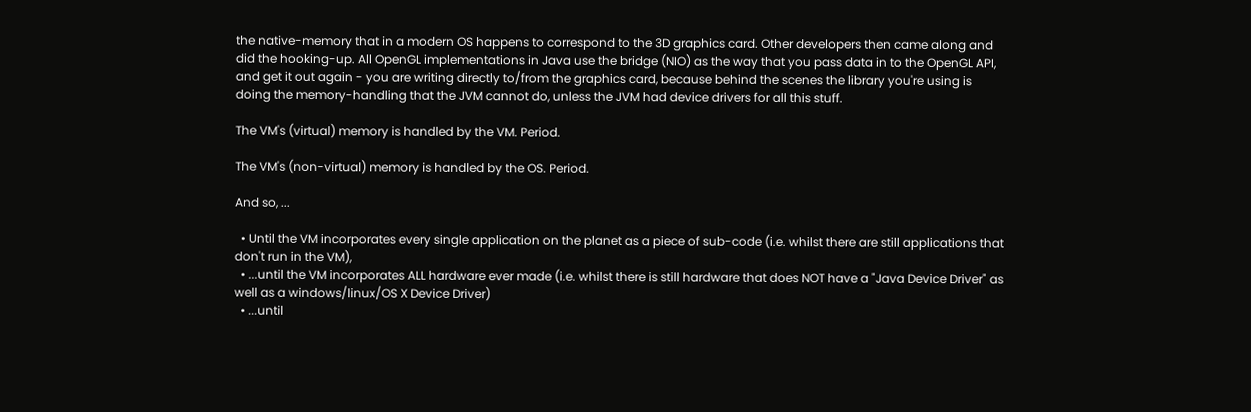the native-memory that in a modern OS happens to correspond to the 3D graphics card. Other developers then came along and did the hooking-up. All OpenGL implementations in Java use the bridge (NIO) as the way that you pass data in to the OpenGL API, and get it out again - you are writing directly to/from the graphics card, because behind the scenes the library you're using is doing the memory-handling that the JVM cannot do, unless the JVM had device drivers for all this stuff.

The VM's (virtual) memory is handled by the VM. Period.

The VM's (non-virtual) memory is handled by the OS. Period.

And so, ...

  • Until the VM incorporates every single application on the planet as a piece of sub-code (i.e. whilst there are still applications that don't run in the VM),
  • ...until the VM incorporates ALL hardware ever made (i.e. whilst there is still hardware that does NOT have a "Java Device Driver" as well as a windows/linux/OS X Device Driver)
  • ...until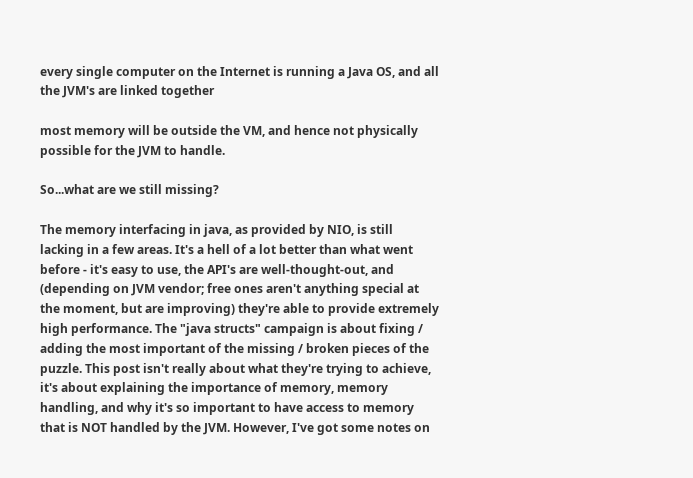every single computer on the Internet is running a Java OS, and all the JVM's are linked together

most memory will be outside the VM, and hence not physically possible for the JVM to handle.

So...what are we still missing?

The memory interfacing in java, as provided by NIO, is still lacking in a few areas. It's a hell of a lot better than what went before - it's easy to use, the API's are well-thought-out, and (depending on JVM vendor; free ones aren't anything special at the moment, but are improving) they're able to provide extremely high performance. The "java structs" campaign is about fixing / adding the most important of the missing / broken pieces of the puzzle. This post isn't really about what they're trying to achieve, it's about explaining the importance of memory, memory handling, and why it's so important to have access to memory that is NOT handled by the JVM. However, I've got some notes on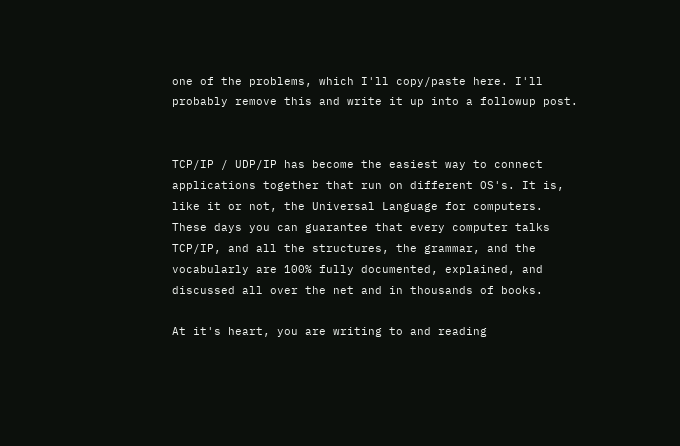one of the problems, which I'll copy/paste here. I'll probably remove this and write it up into a followup post.


TCP/IP / UDP/IP has become the easiest way to connect applications together that run on different OS's. It is, like it or not, the Universal Language for computers. These days you can guarantee that every computer talks TCP/IP, and all the structures, the grammar, and the vocabularly are 100% fully documented, explained, and discussed all over the net and in thousands of books.

At it's heart, you are writing to and reading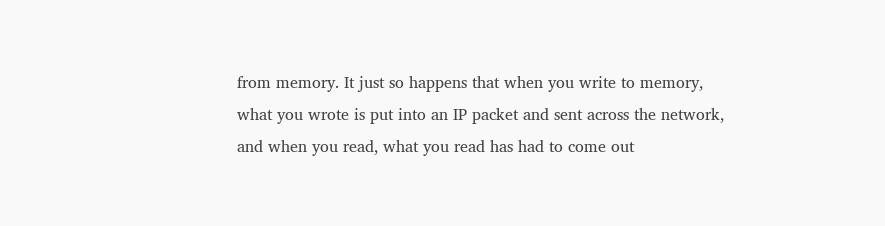from memory. It just so happens that when you write to memory, what you wrote is put into an IP packet and sent across the network, and when you read, what you read has had to come out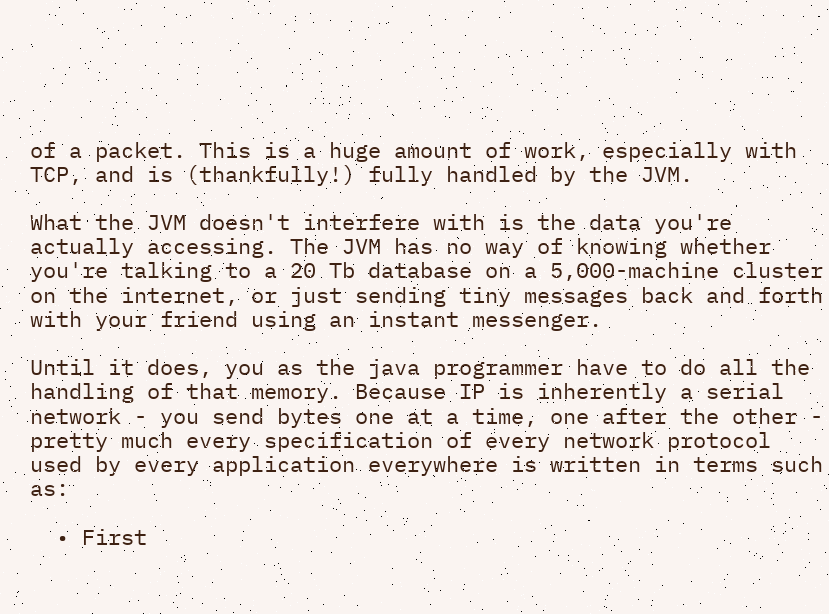of a packet. This is a huge amount of work, especially with TCP, and is (thankfully!) fully handled by the JVM.

What the JVM doesn't interfere with is the data you're actually accessing. The JVM has no way of knowing whether you're talking to a 20 Tb database on a 5,000-machine cluster on the internet, or just sending tiny messages back and forth with your friend using an instant messenger.

Until it does, you as the java programmer have to do all the handling of that memory. Because IP is inherently a serial network - you send bytes one at a time, one after the other - pretty much every specification of every network protocol used by every application everywhere is written in terms such as:

  • First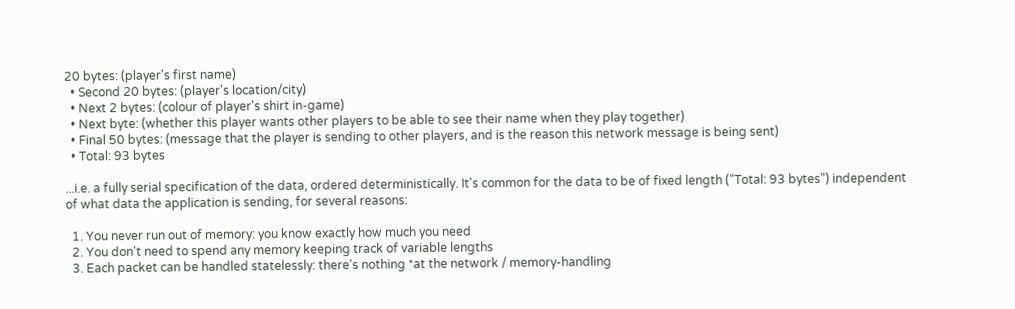20 bytes: (player's first name)
  • Second 20 bytes: (player's location/city)
  • Next 2 bytes: (colour of player's shirt in-game)
  • Next byte: (whether this player wants other players to be able to see their name when they play together)
  • Final 50 bytes: (message that the player is sending to other players, and is the reason this network message is being sent)
  • Total: 93 bytes

...i.e. a fully serial specification of the data, ordered deterministically. It's common for the data to be of fixed length ("Total: 93 bytes") independent of what data the application is sending, for several reasons:

  1. You never run out of memory: you know exactly how much you need
  2. You don't need to spend any memory keeping track of variable lengths
  3. Each packet can be handled statelessly: there's nothing *at the network / memory-handling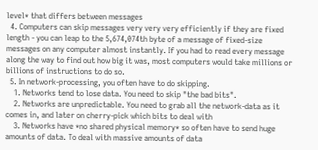level* that differs between messages
  4. Computers can skip messages very very very efficiently if they are fixed length - you can leap to the 5,674,074th byte of a message of fixed-size messages on any computer almost instantly. If you had to read every message along the way to find out how big it was, most computers would take millions or billions of instructions to do so.
  5. In network-processing, you often have to do skipping.
    1. Networks tend to lose data. You need to skip "the bad bits".
    2. Networks are unpredictable. You need to grab all the network-data as it comes in, and later on cherry-pick which bits to deal with
    3. Networks have *no shared physical memory* so often have to send huge amounts of data. To deal with massive amounts of data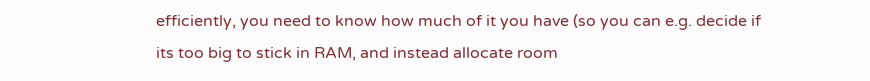efficiently, you need to know how much of it you have (so you can e.g. decide if its too big to stick in RAM, and instead allocate room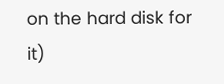on the hard disk for it)